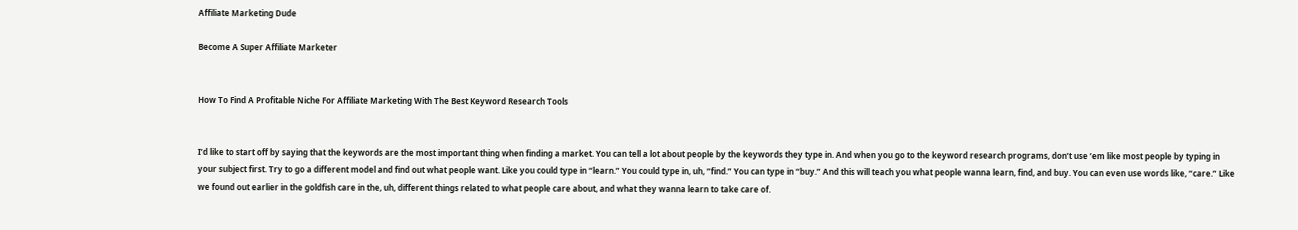Affiliate Marketing Dude

Become A Super Affiliate Marketer


How To Find A Profitable Niche For Affiliate Marketing With The Best Keyword Research Tools


I’d like to start off by saying that the keywords are the most important thing when finding a market. You can tell a lot about people by the keywords they type in. And when you go to the keyword research programs, don’t use ’em like most people by typing in your subject first. Try to go a different model and find out what people want. Like you could type in “learn.” You could type in, uh, “find.” You can type in “buy.” And this will teach you what people wanna learn, find, and buy. You can even use words like, “care.” Like we found out earlier in the goldfish care in the, uh, different things related to what people care about, and what they wanna learn to take care of.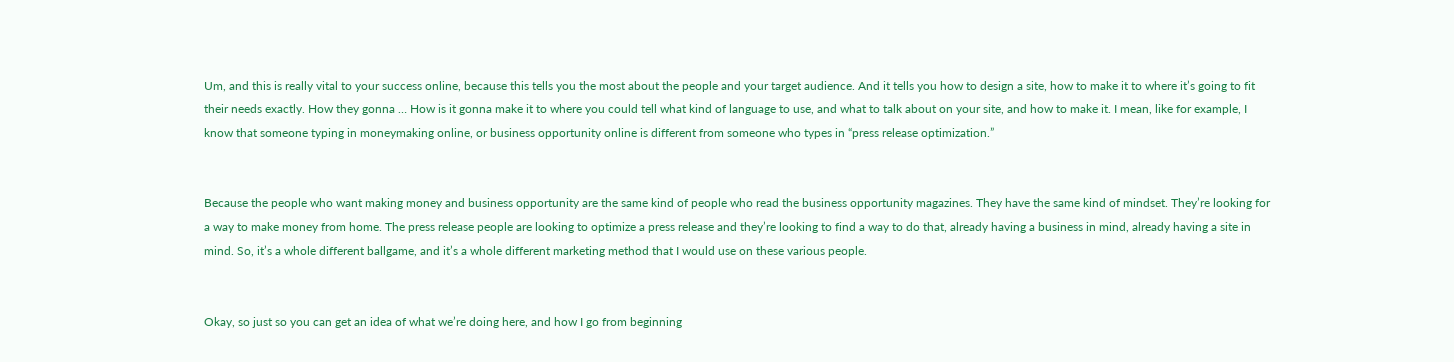Um, and this is really vital to your success online, because this tells you the most about the people and your target audience. And it tells you how to design a site, how to make it to where it’s going to fit their needs exactly. How they gonna … How is it gonna make it to where you could tell what kind of language to use, and what to talk about on your site, and how to make it. I mean, like for example, I know that someone typing in moneymaking online, or business opportunity online is different from someone who types in “press release optimization.”


Because the people who want making money and business opportunity are the same kind of people who read the business opportunity magazines. They have the same kind of mindset. They’re looking for a way to make money from home. The press release people are looking to optimize a press release and they’re looking to find a way to do that, already having a business in mind, already having a site in mind. So, it’s a whole different ballgame, and it’s a whole different marketing method that I would use on these various people.


Okay, so just so you can get an idea of what we’re doing here, and how I go from beginning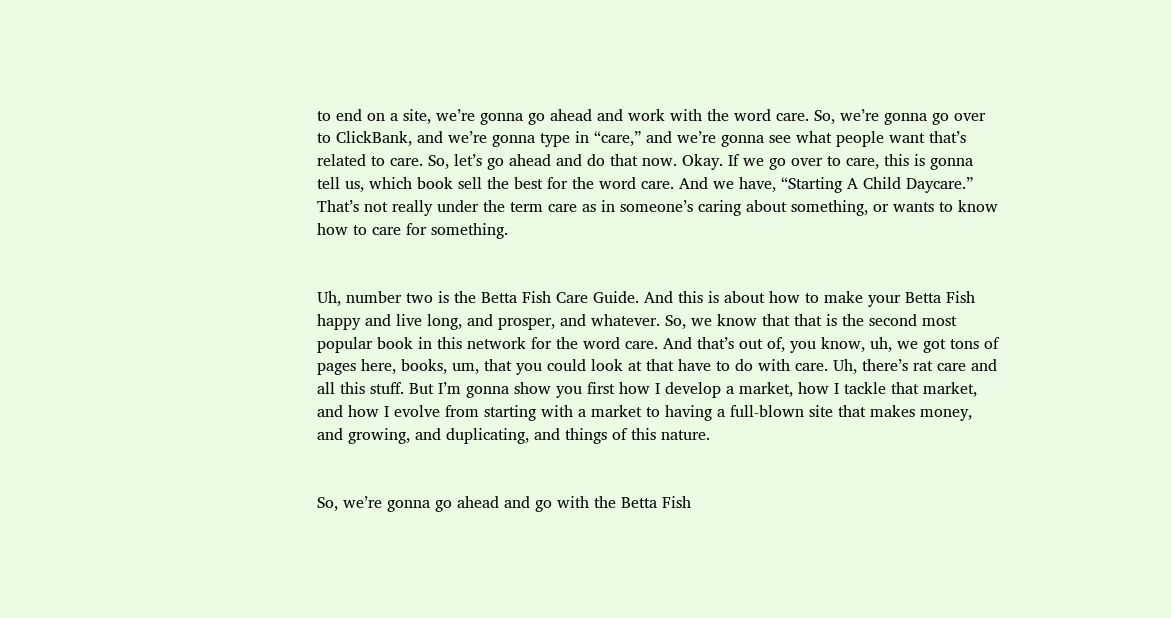to end on a site, we’re gonna go ahead and work with the word care. So, we’re gonna go over to ClickBank, and we’re gonna type in “care,” and we’re gonna see what people want that’s related to care. So, let’s go ahead and do that now. Okay. If we go over to care, this is gonna tell us, which book sell the best for the word care. And we have, “Starting A Child Daycare.” That’s not really under the term care as in someone’s caring about something, or wants to know how to care for something.


Uh, number two is the Betta Fish Care Guide. And this is about how to make your Betta Fish happy and live long, and prosper, and whatever. So, we know that that is the second most popular book in this network for the word care. And that’s out of, you know, uh, we got tons of pages here, books, um, that you could look at that have to do with care. Uh, there’s rat care and all this stuff. But I’m gonna show you first how I develop a market, how I tackle that market, and how I evolve from starting with a market to having a full-blown site that makes money, and growing, and duplicating, and things of this nature.


So, we’re gonna go ahead and go with the Betta Fish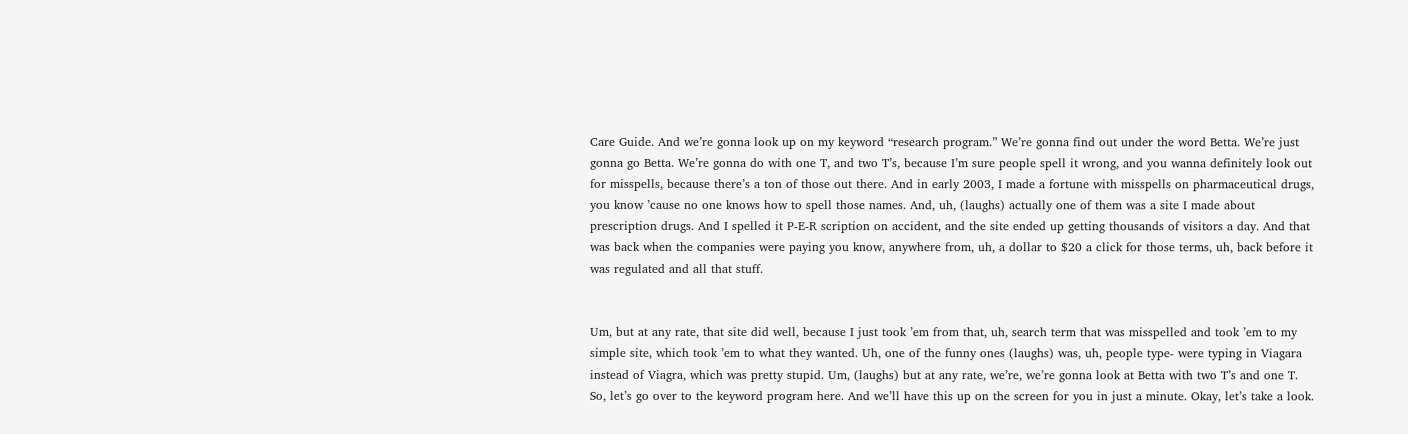Care Guide. And we’re gonna look up on my keyword “research program.” We’re gonna find out under the word Betta. We’re just gonna go Betta. We’re gonna do with one T, and two T’s, because I’m sure people spell it wrong, and you wanna definitely look out for misspells, because there’s a ton of those out there. And in early 2003, I made a fortune with misspells on pharmaceutical drugs, you know ’cause no one knows how to spell those names. And, uh, (laughs) actually one of them was a site I made about prescription drugs. And I spelled it P-E-R scription on accident, and the site ended up getting thousands of visitors a day. And that was back when the companies were paying you know, anywhere from, uh, a dollar to $20 a click for those terms, uh, back before it was regulated and all that stuff.


Um, but at any rate, that site did well, because I just took ’em from that, uh, search term that was misspelled and took ’em to my simple site, which took ’em to what they wanted. Uh, one of the funny ones (laughs) was, uh, people type- were typing in Viagara instead of Viagra, which was pretty stupid. Um, (laughs) but at any rate, we’re, we’re gonna look at Betta with two T’s and one T. So, let’s go over to the keyword program here. And we’ll have this up on the screen for you in just a minute. Okay, let’s take a look.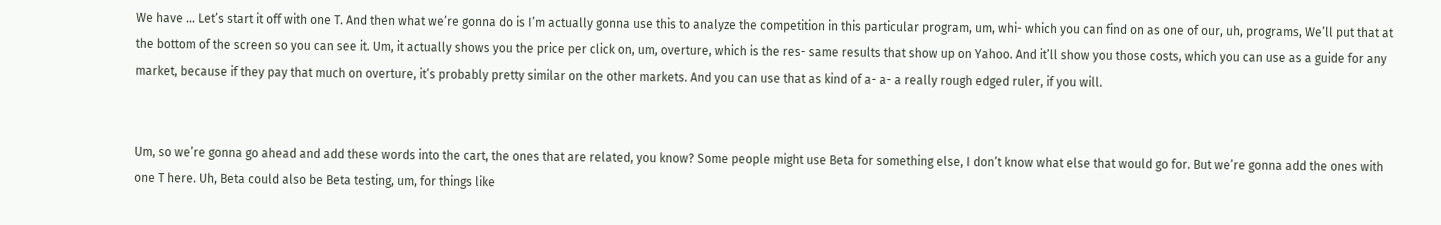We have … Let’s start it off with one T. And then what we’re gonna do is I’m actually gonna use this to analyze the competition in this particular program, um, whi- which you can find on as one of our, uh, programs, We’ll put that at the bottom of the screen so you can see it. Um, it actually shows you the price per click on, um, overture, which is the res- same results that show up on Yahoo. And it’ll show you those costs, which you can use as a guide for any market, because if they pay that much on overture, it’s probably pretty similar on the other markets. And you can use that as kind of a- a- a really rough edged ruler, if you will.


Um, so we’re gonna go ahead and add these words into the cart, the ones that are related, you know? Some people might use Beta for something else, I don’t know what else that would go for. But we’re gonna add the ones with one T here. Uh, Beta could also be Beta testing, um, for things like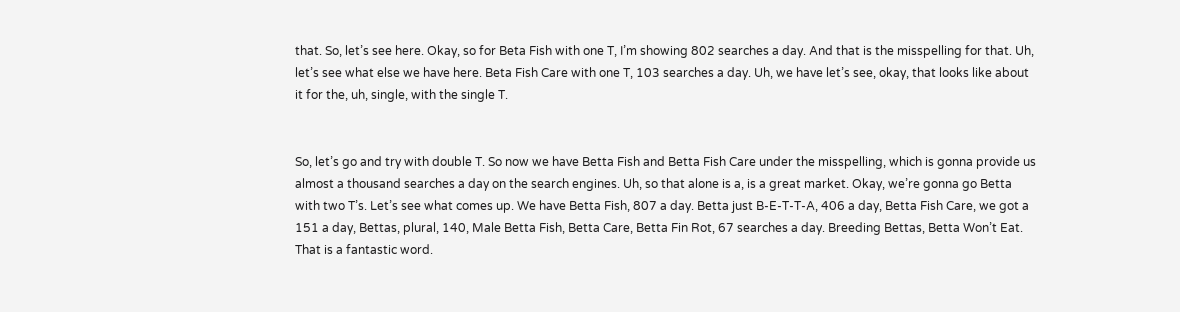that. So, let’s see here. Okay, so for Beta Fish with one T, I’m showing 802 searches a day. And that is the misspelling for that. Uh, let’s see what else we have here. Beta Fish Care with one T, 103 searches a day. Uh, we have let’s see, okay, that looks like about it for the, uh, single, with the single T.


So, let’s go and try with double T. So now we have Betta Fish and Betta Fish Care under the misspelling, which is gonna provide us almost a thousand searches a day on the search engines. Uh, so that alone is a, is a great market. Okay, we’re gonna go Betta with two T’s. Let’s see what comes up. We have Betta Fish, 807 a day. Betta just B-E-T-T-A, 406 a day, Betta Fish Care, we got a 151 a day, Bettas, plural, 140, Male Betta Fish, Betta Care, Betta Fin Rot, 67 searches a day. Breeding Bettas, Betta Won’t Eat. That is a fantastic word.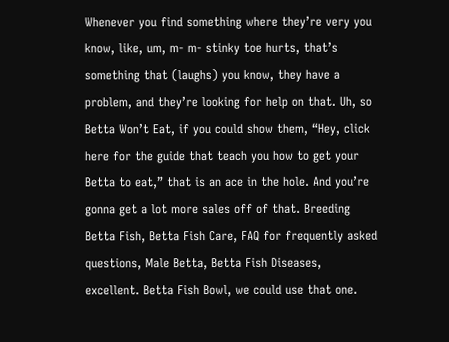Whenever you find something where they’re very you know, like, um, m- m- stinky toe hurts, that’s something that (laughs) you know, they have a problem, and they’re looking for help on that. Uh, so Betta Won’t Eat, if you could show them, “Hey, click here for the guide that teach you how to get your Betta to eat,” that is an ace in the hole. And you’re gonna get a lot more sales off of that. Breeding Betta Fish, Betta Fish Care, FAQ for frequently asked questions, Male Betta, Betta Fish Diseases, excellent. Betta Fish Bowl, we could use that one.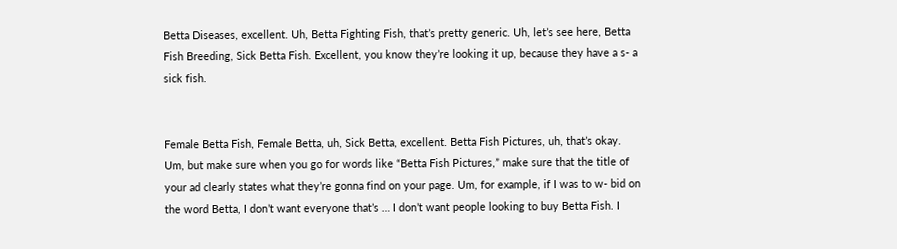Betta Diseases, excellent. Uh, Betta Fighting Fish, that’s pretty generic. Uh, let’s see here, Betta Fish Breeding, Sick Betta Fish. Excellent, you know they’re looking it up, because they have a s- a sick fish.


Female Betta Fish, Female Betta, uh, Sick Betta, excellent. Betta Fish Pictures, uh, that’s okay. Um, but make sure when you go for words like “Betta Fish Pictures,” make sure that the title of your ad clearly states what they’re gonna find on your page. Um, for example, if I was to w- bid on the word Betta, I don’t want everyone that’s … I don’t want people looking to buy Betta Fish. I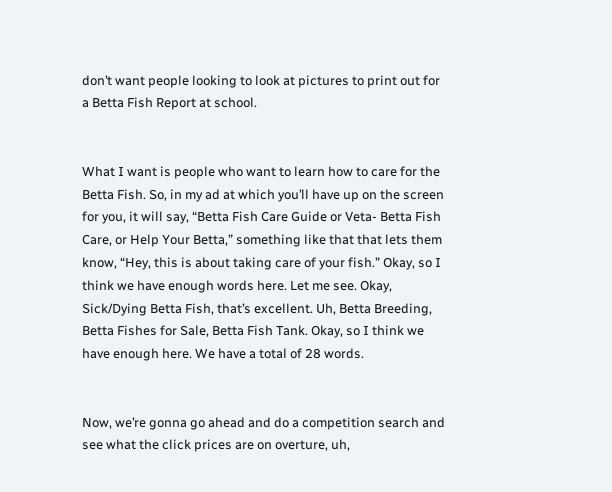don’t want people looking to look at pictures to print out for a Betta Fish Report at school.


What I want is people who want to learn how to care for the Betta Fish. So, in my ad at which you’ll have up on the screen for you, it will say, “Betta Fish Care Guide or Veta- Betta Fish Care, or Help Your Betta,” something like that that lets them know, “Hey, this is about taking care of your fish.” Okay, so I think we have enough words here. Let me see. Okay, Sick/Dying Betta Fish, that’s excellent. Uh, Betta Breeding, Betta Fishes for Sale, Betta Fish Tank. Okay, so I think we have enough here. We have a total of 28 words.


Now, we’re gonna go ahead and do a competition search and see what the click prices are on overture, uh,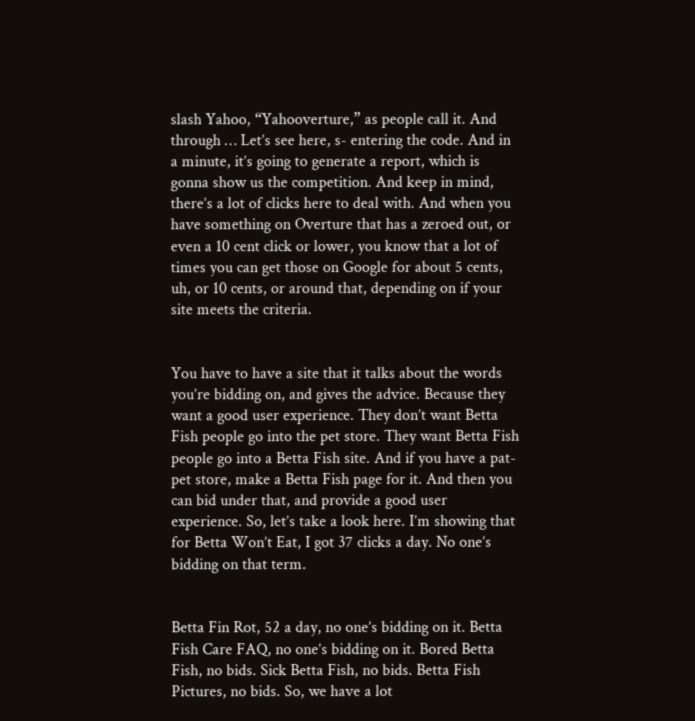slash Yahoo, “Yahooverture,” as people call it. And through … Let’s see here, s- entering the code. And in a minute, it’s going to generate a report, which is gonna show us the competition. And keep in mind, there’s a lot of clicks here to deal with. And when you have something on Overture that has a zeroed out, or even a 10 cent click or lower, you know that a lot of times you can get those on Google for about 5 cents, uh, or 10 cents, or around that, depending on if your site meets the criteria.


You have to have a site that it talks about the words you’re bidding on, and gives the advice. Because they want a good user experience. They don’t want Betta Fish people go into the pet store. They want Betta Fish people go into a Betta Fish site. And if you have a pat- pet store, make a Betta Fish page for it. And then you can bid under that, and provide a good user experience. So, let’s take a look here. I’m showing that for Betta Won’t Eat, I got 37 clicks a day. No one’s bidding on that term.


Betta Fin Rot, 52 a day, no one’s bidding on it. Betta Fish Care FAQ, no one’s bidding on it. Bored Betta Fish, no bids. Sick Betta Fish, no bids. Betta Fish Pictures, no bids. So, we have a lot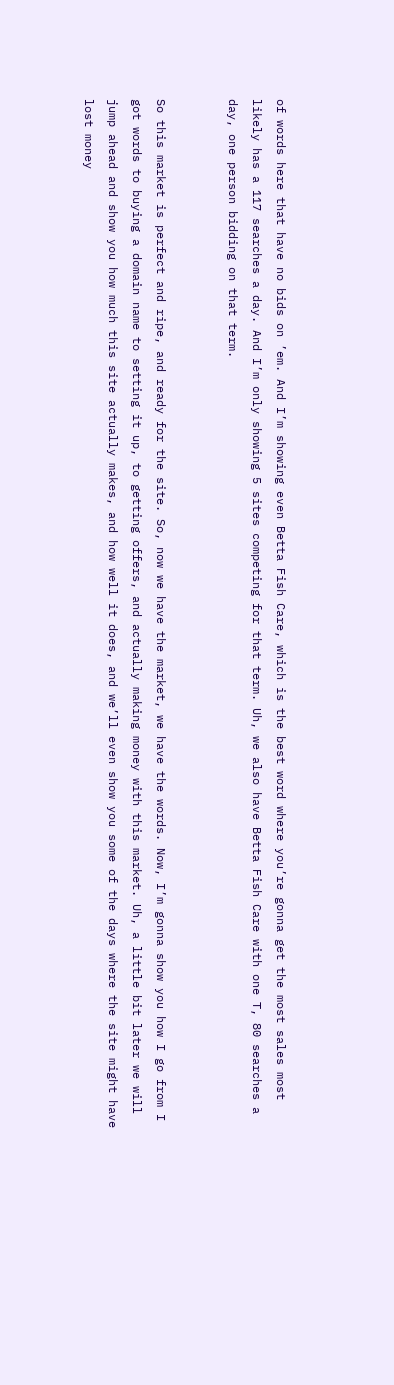of words here that have no bids on ’em. And I’m showing even Betta Fish Care, which is the best word where you’re gonna get the most sales most likely has a 117 searches a day. And I’m only showing 5 sites competing for that term. Uh, we also have Betta Fish Care with one T, 80 searches a day, one person bidding on that term.


So this market is perfect and ripe, and ready for the site. So, now we have the market, we have the words. Now, I’m gonna show you how I go from I got words to buying a domain name to setting it up, to getting offers, and actually making money with this market. Uh, a little bit later we will jump ahead and show you how much this site actually makes, and how well it does, and we’ll even show you some of the days where the site might have lost money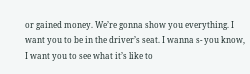or gained money. We’re gonna show you everything. I want you to be in the driver’s seat. I wanna s- you know, I want you to see what it’s like to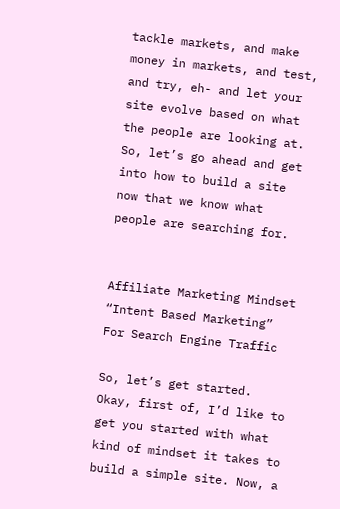tackle markets, and make money in markets, and test, and try, eh- and let your site evolve based on what the people are looking at. So, let’s go ahead and get into how to build a site now that we know what people are searching for.


Affiliate Marketing Mindset “Intent Based Marketing” For Search Engine Traffic

So, let’s get started. Okay, first of, I’d like to get you started with what kind of mindset it takes to build a simple site. Now, a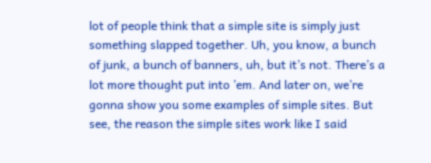lot of people think that a simple site is simply just something slapped together. Uh, you know, a bunch of junk, a bunch of banners, uh, but it’s not. There’s a lot more thought put into ’em. And later on, we’re gonna show you some examples of simple sites. But see, the reason the simple sites work like I said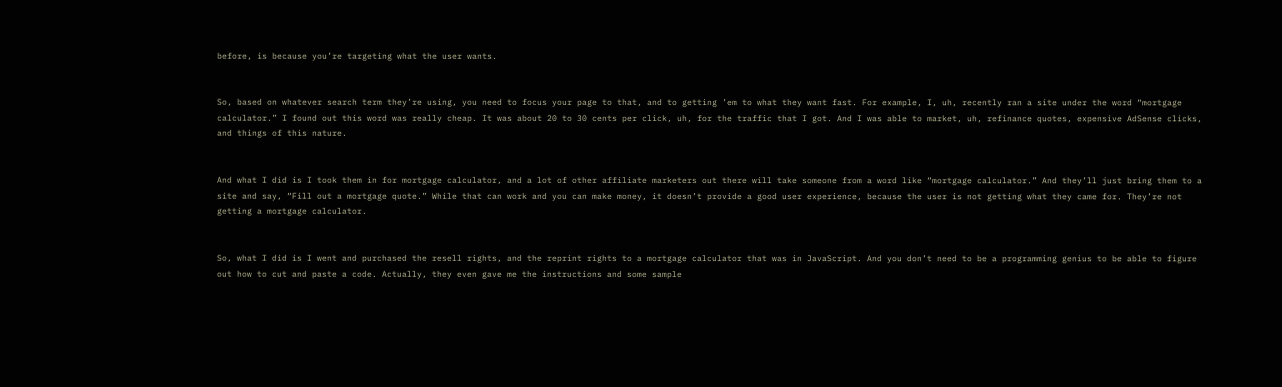before, is because you’re targeting what the user wants.


So, based on whatever search term they’re using, you need to focus your page to that, and to getting ’em to what they want fast. For example, I, uh, recently ran a site under the word “mortgage calculator.” I found out this word was really cheap. It was about 20 to 30 cents per click, uh, for the traffic that I got. And I was able to market, uh, refinance quotes, expensive AdSense clicks, and things of this nature.


And what I did is I took them in for mortgage calculator, and a lot of other affiliate marketers out there will take someone from a word like “mortgage calculator.” And they’ll just bring them to a site and say, “Fill out a mortgage quote.” While that can work and you can make money, it doesn’t provide a good user experience, because the user is not getting what they came for. They’re not getting a mortgage calculator.


So, what I did is I went and purchased the resell rights, and the reprint rights to a mortgage calculator that was in JavaScript. And you don’t need to be a programming genius to be able to figure out how to cut and paste a code. Actually, they even gave me the instructions and some sample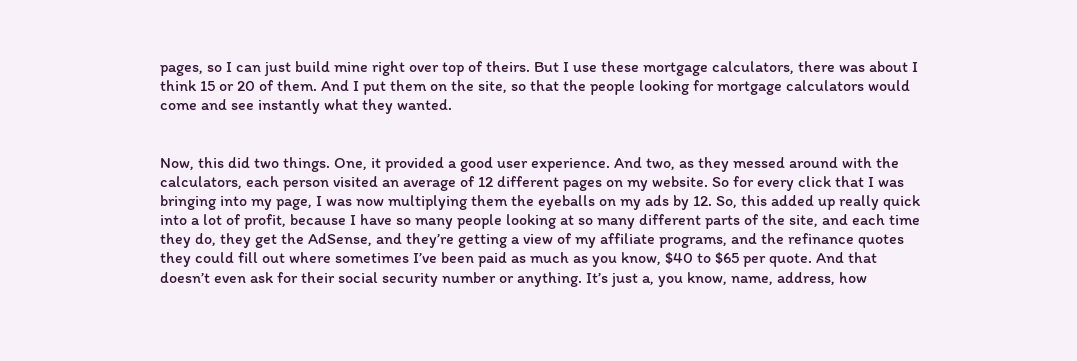pages, so I can just build mine right over top of theirs. But I use these mortgage calculators, there was about I think 15 or 20 of them. And I put them on the site, so that the people looking for mortgage calculators would come and see instantly what they wanted.


Now, this did two things. One, it provided a good user experience. And two, as they messed around with the calculators, each person visited an average of 12 different pages on my website. So for every click that I was bringing into my page, I was now multiplying them the eyeballs on my ads by 12. So, this added up really quick into a lot of profit, because I have so many people looking at so many different parts of the site, and each time they do, they get the AdSense, and they’re getting a view of my affiliate programs, and the refinance quotes they could fill out where sometimes I’ve been paid as much as you know, $40 to $65 per quote. And that doesn’t even ask for their social security number or anything. It’s just a, you know, name, address, how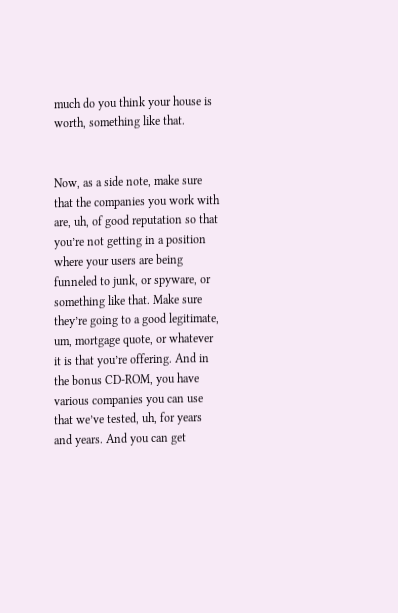much do you think your house is worth, something like that.


Now, as a side note, make sure that the companies you work with are, uh, of good reputation so that you’re not getting in a position where your users are being funneled to junk, or spyware, or something like that. Make sure they’re going to a good legitimate, um, mortgage quote, or whatever it is that you’re offering. And in the bonus CD-ROM, you have various companies you can use that we’ve tested, uh, for years and years. And you can get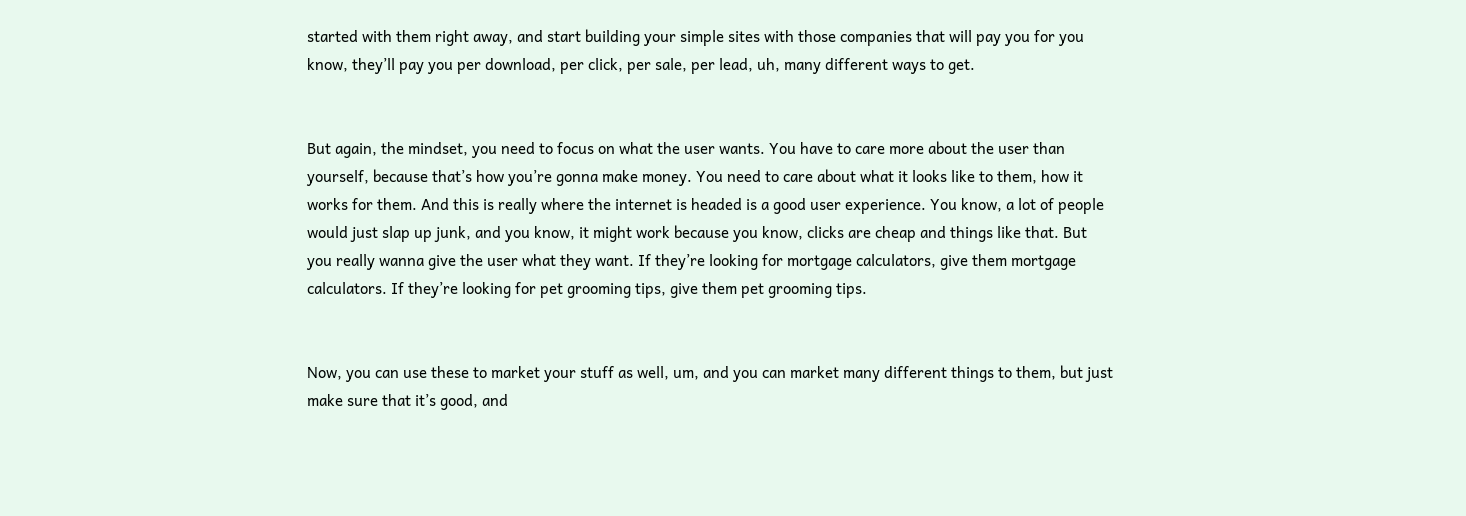started with them right away, and start building your simple sites with those companies that will pay you for you know, they’ll pay you per download, per click, per sale, per lead, uh, many different ways to get.


But again, the mindset, you need to focus on what the user wants. You have to care more about the user than yourself, because that’s how you’re gonna make money. You need to care about what it looks like to them, how it works for them. And this is really where the internet is headed is a good user experience. You know, a lot of people would just slap up junk, and you know, it might work because you know, clicks are cheap and things like that. But you really wanna give the user what they want. If they’re looking for mortgage calculators, give them mortgage calculators. If they’re looking for pet grooming tips, give them pet grooming tips.


Now, you can use these to market your stuff as well, um, and you can market many different things to them, but just make sure that it’s good, and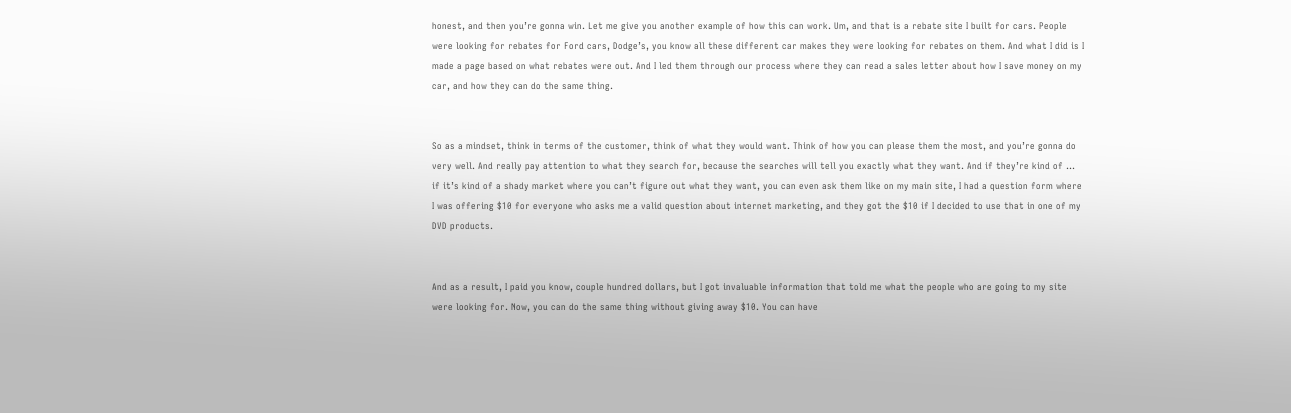honest, and then you’re gonna win. Let me give you another example of how this can work. Um, and that is a rebate site I built for cars. People were looking for rebates for Ford cars, Dodge’s, you know all these different car makes they were looking for rebates on them. And what I did is I made a page based on what rebates were out. And I led them through our process where they can read a sales letter about how I save money on my car, and how they can do the same thing.


So as a mindset, think in terms of the customer, think of what they would want. Think of how you can please them the most, and you’re gonna do very well. And really pay attention to what they search for, because the searches will tell you exactly what they want. And if they’re kind of … if it’s kind of a shady market where you can’t figure out what they want, you can even ask them like on my main site, I had a question form where I was offering $10 for everyone who asks me a valid question about internet marketing, and they got the $10 if I decided to use that in one of my DVD products.


And as a result, I paid you know, couple hundred dollars, but I got invaluable information that told me what the people who are going to my site were looking for. Now, you can do the same thing without giving away $10. You can have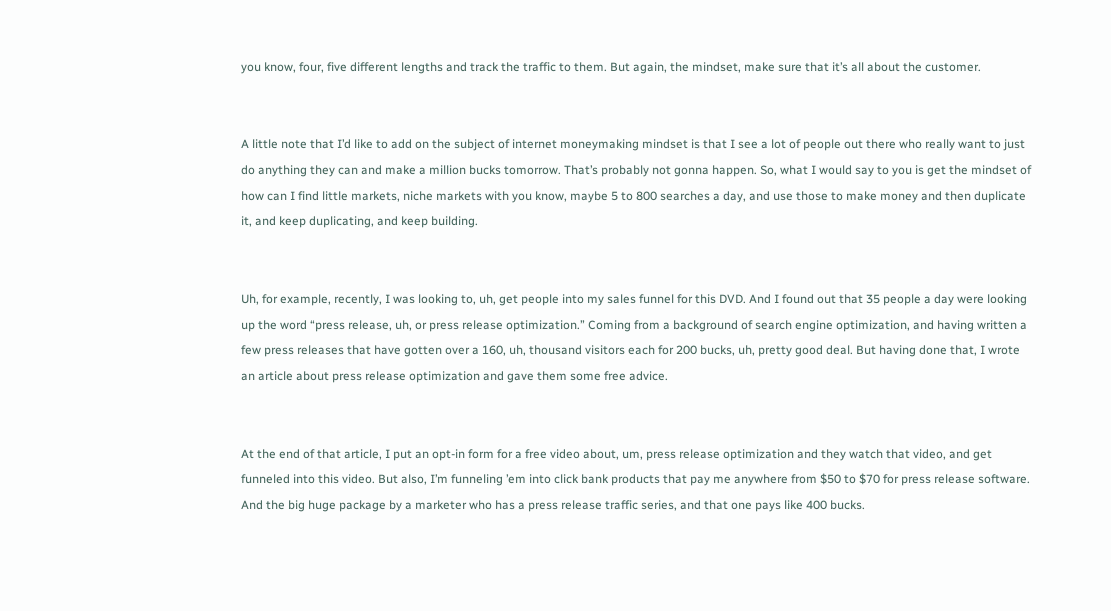you know, four, five different lengths and track the traffic to them. But again, the mindset, make sure that it’s all about the customer.


A little note that I’d like to add on the subject of internet moneymaking mindset is that I see a lot of people out there who really want to just do anything they can and make a million bucks tomorrow. That’s probably not gonna happen. So, what I would say to you is get the mindset of how can I find little markets, niche markets with you know, maybe 5 to 800 searches a day, and use those to make money and then duplicate it, and keep duplicating, and keep building.


Uh, for example, recently, I was looking to, uh, get people into my sales funnel for this DVD. And I found out that 35 people a day were looking up the word “press release, uh, or press release optimization.” Coming from a background of search engine optimization, and having written a few press releases that have gotten over a 160, uh, thousand visitors each for 200 bucks, uh, pretty good deal. But having done that, I wrote an article about press release optimization and gave them some free advice.


At the end of that article, I put an opt-in form for a free video about, um, press release optimization and they watch that video, and get funneled into this video. But also, I’m funneling ’em into click bank products that pay me anywhere from $50 to $70 for press release software. And the big huge package by a marketer who has a press release traffic series, and that one pays like 400 bucks.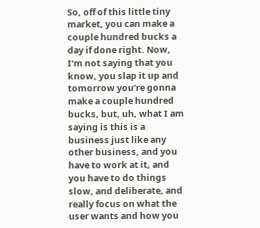So, off of this little tiny market, you can make a couple hundred bucks a day if done right. Now, I’m not saying that you know, you slap it up and tomorrow you’re gonna make a couple hundred bucks, but, uh, what I am saying is this is a business just like any other business, and you have to work at it, and you have to do things slow, and deliberate, and really focus on what the user wants and how you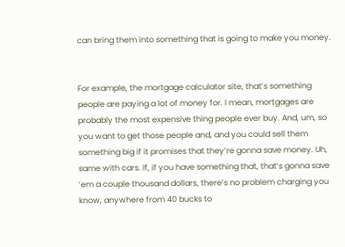can bring them into something that is going to make you money.


For example, the mortgage calculator site, that’s something people are paying a lot of money for. I mean, mortgages are probably the most expensive thing people ever buy. And, um, so you want to get those people and, and you could sell them something big if it promises that they’re gonna save money. Uh, same with cars. If, if you have something that, that’s gonna save ’em a couple thousand dollars, there’s no problem charging you know, anywhere from 40 bucks to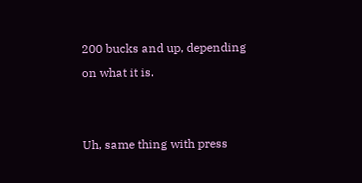200 bucks and up, depending on what it is.


Uh, same thing with press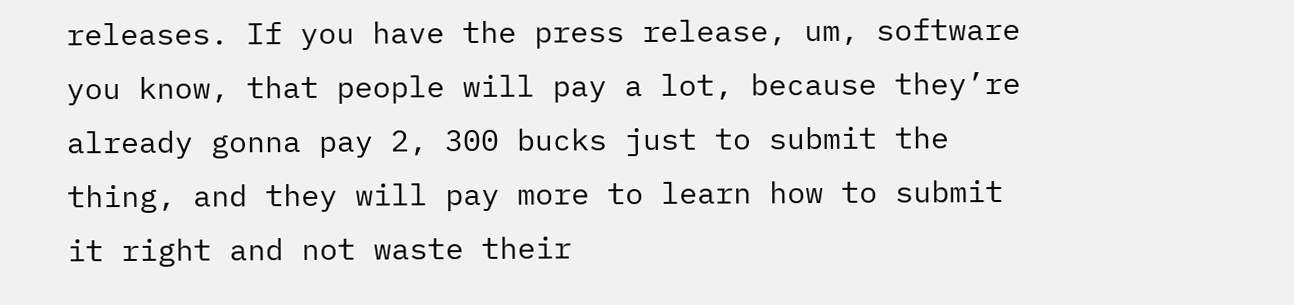releases. If you have the press release, um, software you know, that people will pay a lot, because they’re already gonna pay 2, 300 bucks just to submit the thing, and they will pay more to learn how to submit it right and not waste their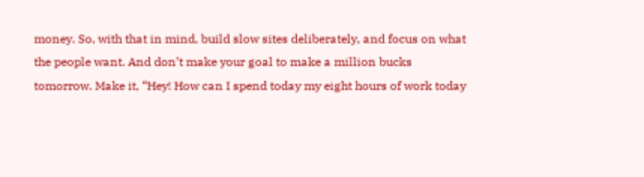money. So, with that in mind, build slow sites deliberately, and focus on what the people want. And don’t make your goal to make a million bucks tomorrow. Make it, “Hey! How can I spend today my eight hours of work today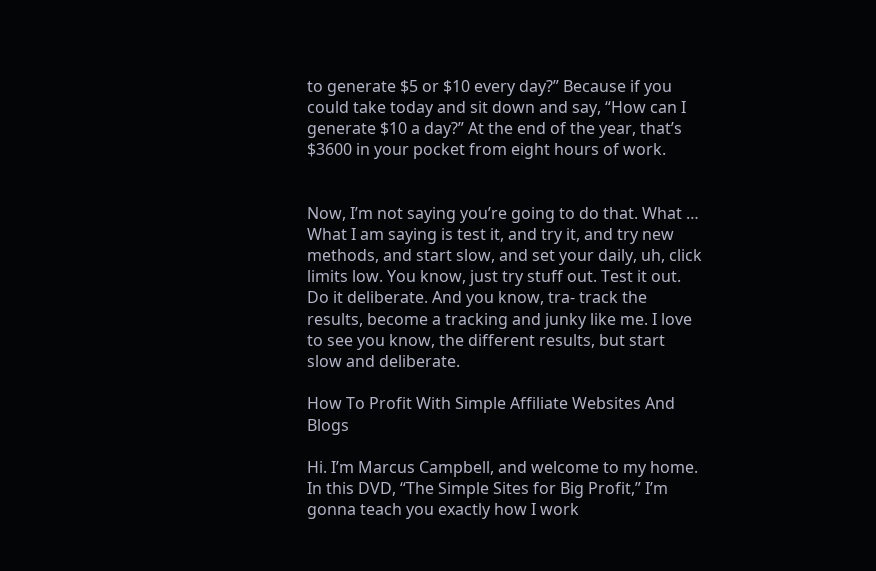to generate $5 or $10 every day?” Because if you could take today and sit down and say, “How can I generate $10 a day?” At the end of the year, that’s $3600 in your pocket from eight hours of work.


Now, I’m not saying you’re going to do that. What … What I am saying is test it, and try it, and try new methods, and start slow, and set your daily, uh, click limits low. You know, just try stuff out. Test it out. Do it deliberate. And you know, tra- track the results, become a tracking and junky like me. I love to see you know, the different results, but start slow and deliberate.

How To Profit With Simple Affiliate Websites And Blogs

Hi. I’m Marcus Campbell, and welcome to my home. In this DVD, “The Simple Sites for Big Profit,” I’m gonna teach you exactly how I work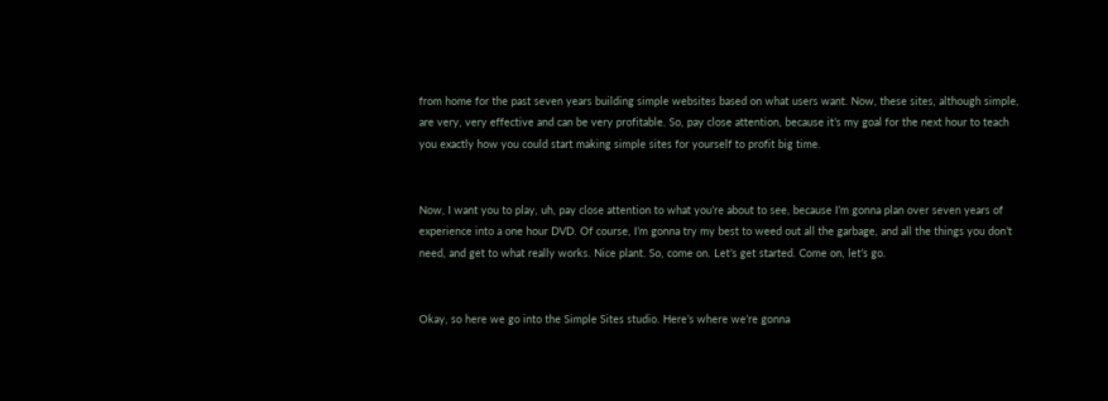from home for the past seven years building simple websites based on what users want. Now, these sites, although simple, are very, very effective and can be very profitable. So, pay close attention, because it’s my goal for the next hour to teach you exactly how you could start making simple sites for yourself to profit big time.


Now, I want you to play, uh, pay close attention to what you’re about to see, because I’m gonna plan over seven years of experience into a one hour DVD. Of course, I’m gonna try my best to weed out all the garbage, and all the things you don’t need, and get to what really works. Nice plant. So, come on. Let’s get started. Come on, let’s go.


Okay, so here we go into the Simple Sites studio. Here’s where we’re gonna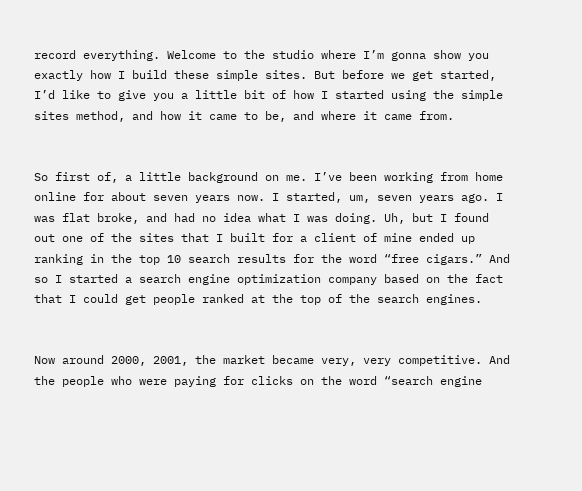record everything. Welcome to the studio where I’m gonna show you exactly how I build these simple sites. But before we get started, I’d like to give you a little bit of how I started using the simple sites method, and how it came to be, and where it came from.


So first of, a little background on me. I’ve been working from home online for about seven years now. I started, um, seven years ago. I was flat broke, and had no idea what I was doing. Uh, but I found out one of the sites that I built for a client of mine ended up ranking in the top 10 search results for the word “free cigars.” And so I started a search engine optimization company based on the fact that I could get people ranked at the top of the search engines.


Now around 2000, 2001, the market became very, very competitive. And the people who were paying for clicks on the word “search engine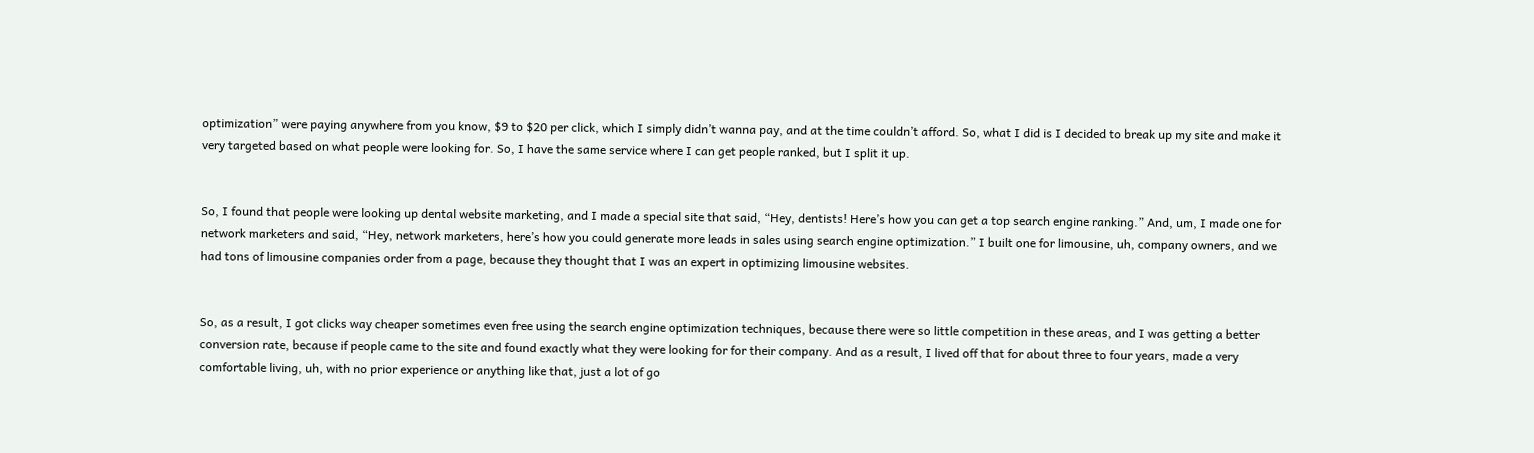optimization” were paying anywhere from you know, $9 to $20 per click, which I simply didn’t wanna pay, and at the time couldn’t afford. So, what I did is I decided to break up my site and make it very targeted based on what people were looking for. So, I have the same service where I can get people ranked, but I split it up.


So, I found that people were looking up dental website marketing, and I made a special site that said, “Hey, dentists! Here’s how you can get a top search engine ranking.” And, um, I made one for network marketers and said, “Hey, network marketers, here’s how you could generate more leads in sales using search engine optimization.” I built one for limousine, uh, company owners, and we had tons of limousine companies order from a page, because they thought that I was an expert in optimizing limousine websites.


So, as a result, I got clicks way cheaper sometimes even free using the search engine optimization techniques, because there were so little competition in these areas, and I was getting a better conversion rate, because if people came to the site and found exactly what they were looking for for their company. And as a result, I lived off that for about three to four years, made a very comfortable living, uh, with no prior experience or anything like that, just a lot of go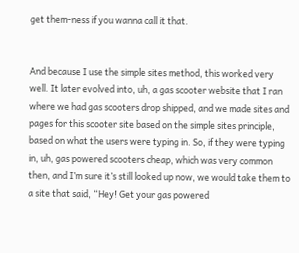get them-ness if you wanna call it that.


And because I use the simple sites method, this worked very well. It later evolved into, uh, a gas scooter website that I ran where we had gas scooters drop shipped, and we made sites and pages for this scooter site based on the simple sites principle, based on what the users were typing in. So, if they were typing in, uh, gas powered scooters cheap, which was very common then, and I’m sure it’s still looked up now, we would take them to a site that said, “Hey! Get your gas powered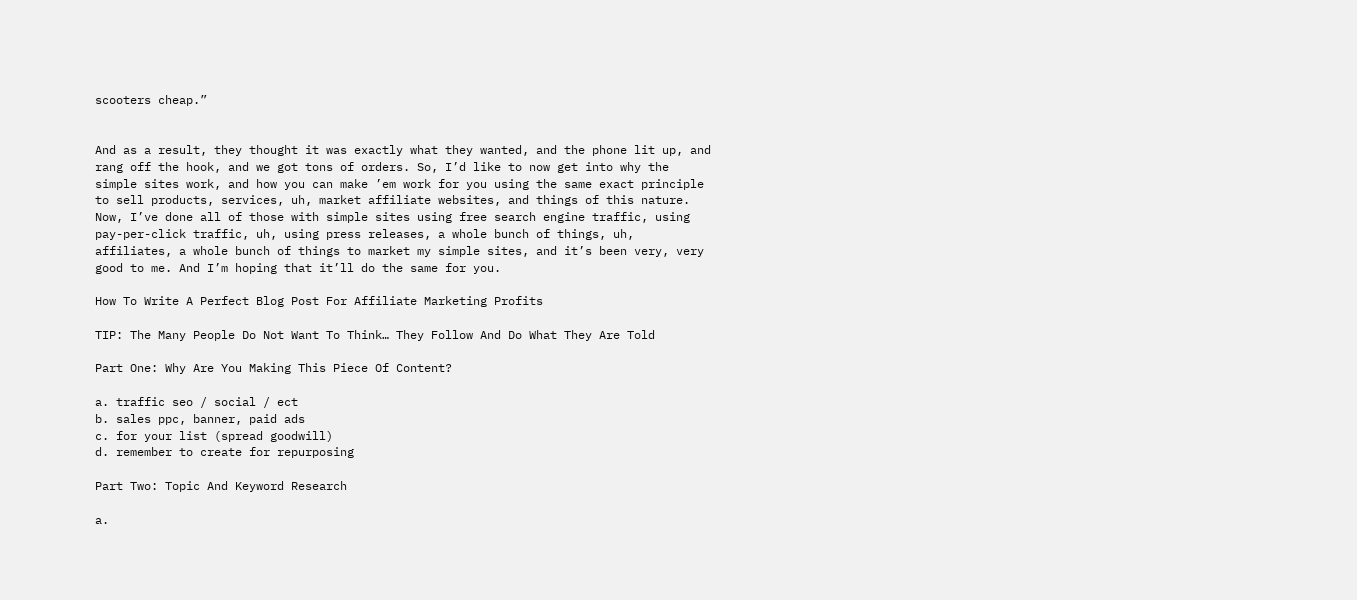scooters cheap.”


And as a result, they thought it was exactly what they wanted, and the phone lit up, and rang off the hook, and we got tons of orders. So, I’d like to now get into why the simple sites work, and how you can make ’em work for you using the same exact principle to sell products, services, uh, market affiliate websites, and things of this nature. Now, I’ve done all of those with simple sites using free search engine traffic, using pay-per-click traffic, uh, using press releases, a whole bunch of things, uh, affiliates, a whole bunch of things to market my simple sites, and it’s been very, very good to me. And I’m hoping that it’ll do the same for you.

How To Write A Perfect Blog Post For Affiliate Marketing Profits

TIP: The Many People Do Not Want To Think… They Follow And Do What They Are Told

Part One: Why Are You Making This Piece Of Content?

a. traffic seo / social / ect
b. sales ppc, banner, paid ads
c. for your list (spread goodwill)
d. remember to create for repurposing

Part Two: Topic And Keyword Research

a.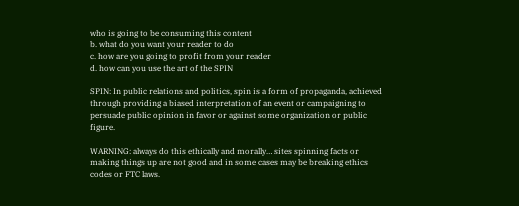who is going to be consuming this content
b. what do you want your reader to do
c. how are you going to profit from your reader
d. how can you use the art of the SPIN

SPIN: In public relations and politics, spin is a form of propaganda, achieved through providing a biased interpretation of an event or campaigning to persuade public opinion in favor or against some organization or public figure.

WARNING: always do this ethically and morally… sites spinning facts or making things up are not good and in some cases may be breaking ethics codes or FTC laws.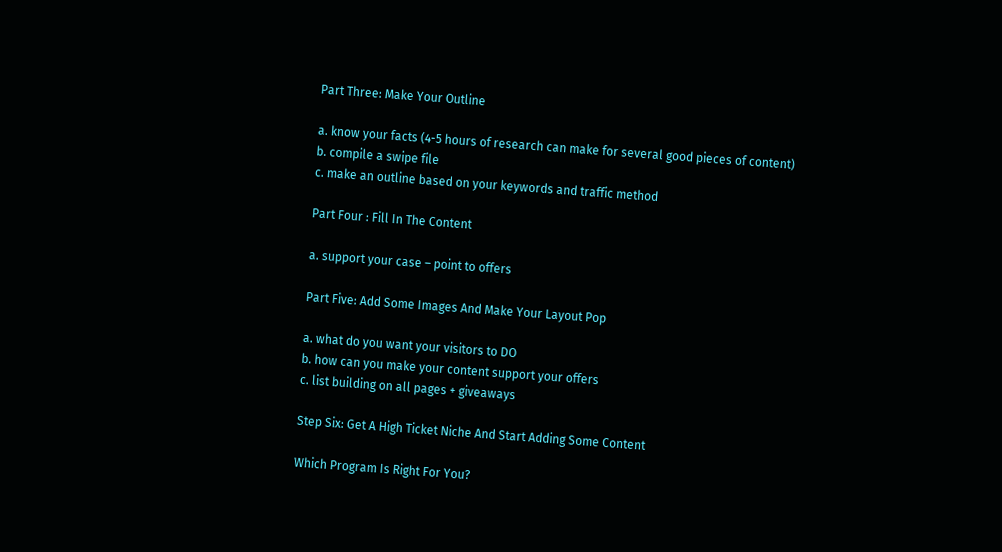Part Three: Make Your Outline

a. know your facts (4-5 hours of research can make for several good pieces of content)
b. compile a swipe file
c. make an outline based on your keywords and traffic method

Part Four : Fill In The Content

a. support your case – point to offers

Part Five: Add Some Images And Make Your Layout Pop

a. what do you want your visitors to DO
b. how can you make your content support your offers
c. list building on all pages + giveaways

Step Six: Get A High Ticket Niche And Start Adding Some Content

Which Program Is Right For You?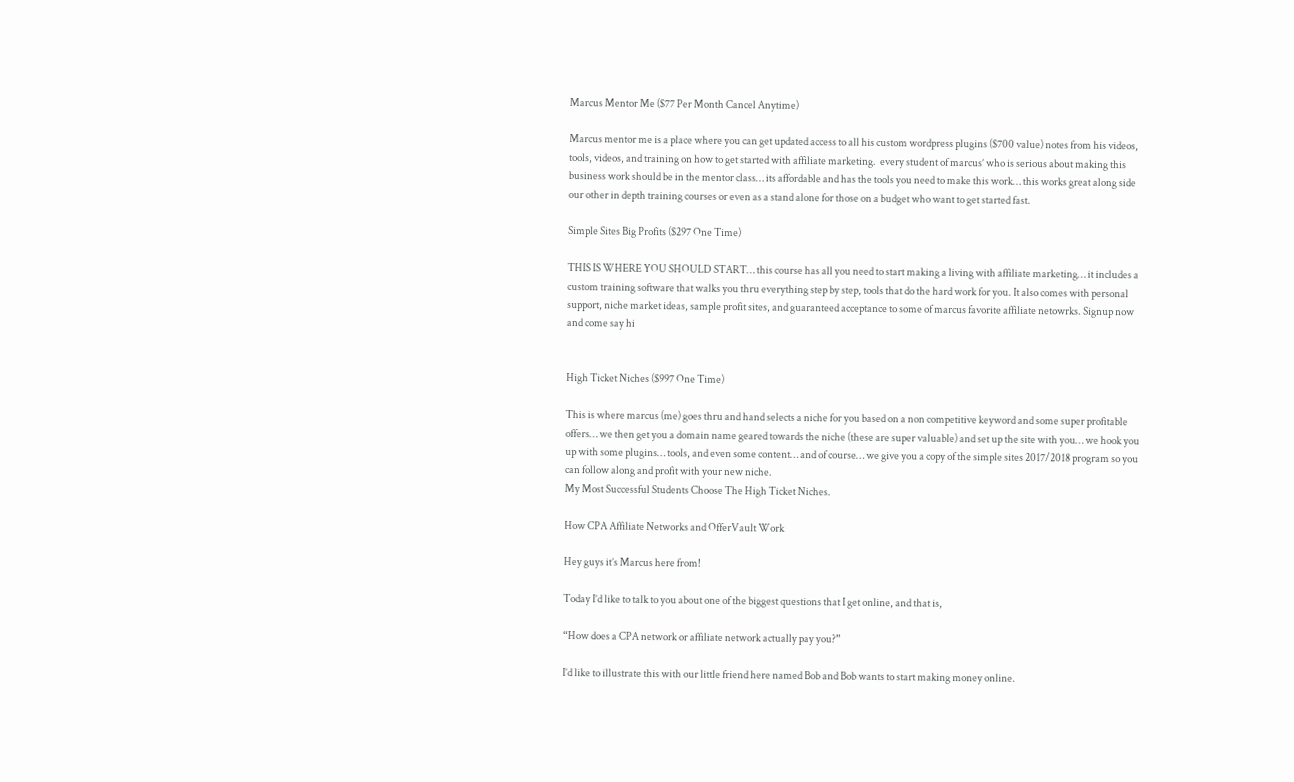Marcus Mentor Me ($77 Per Month Cancel Anytime)

Marcus mentor me is a place where you can get updated access to all his custom wordpress plugins ($700 value) notes from his videos, tools, videos, and training on how to get started with affiliate marketing.  every student of marcus’ who is serious about making this business work should be in the mentor class… its affordable and has the tools you need to make this work… this works great along side our other in depth training courses or even as a stand alone for those on a budget who want to get started fast.

Simple Sites Big Profits ($297 One Time)

THIS IS WHERE YOU SHOULD START… this course has all you need to start making a living with affiliate marketing… it includes a custom training software that walks you thru everything step by step, tools that do the hard work for you. It also comes with personal support, niche market ideas, sample profit sites, and guaranteed acceptance to some of marcus favorite affiliate netowrks. Signup now and come say hi


High Ticket Niches ($997 One Time)

This is where marcus (me) goes thru and hand selects a niche for you based on a non competitive keyword and some super profitable offers… we then get you a domain name geared towards the niche (these are super valuable) and set up the site with you… we hook you up with some plugins… tools, and even some content… and of course… we give you a copy of the simple sites 2017/2018 program so you can follow along and profit with your new niche.
My Most Successful Students Choose The High Ticket Niches.

How CPA Affiliate Networks and OfferVault Work

Hey guys it’s Marcus here from!

Today I’d like to talk to you about one of the biggest questions that I get online, and that is,

“How does a CPA network or affiliate network actually pay you?”

I’d like to illustrate this with our little friend here named Bob and Bob wants to start making money online.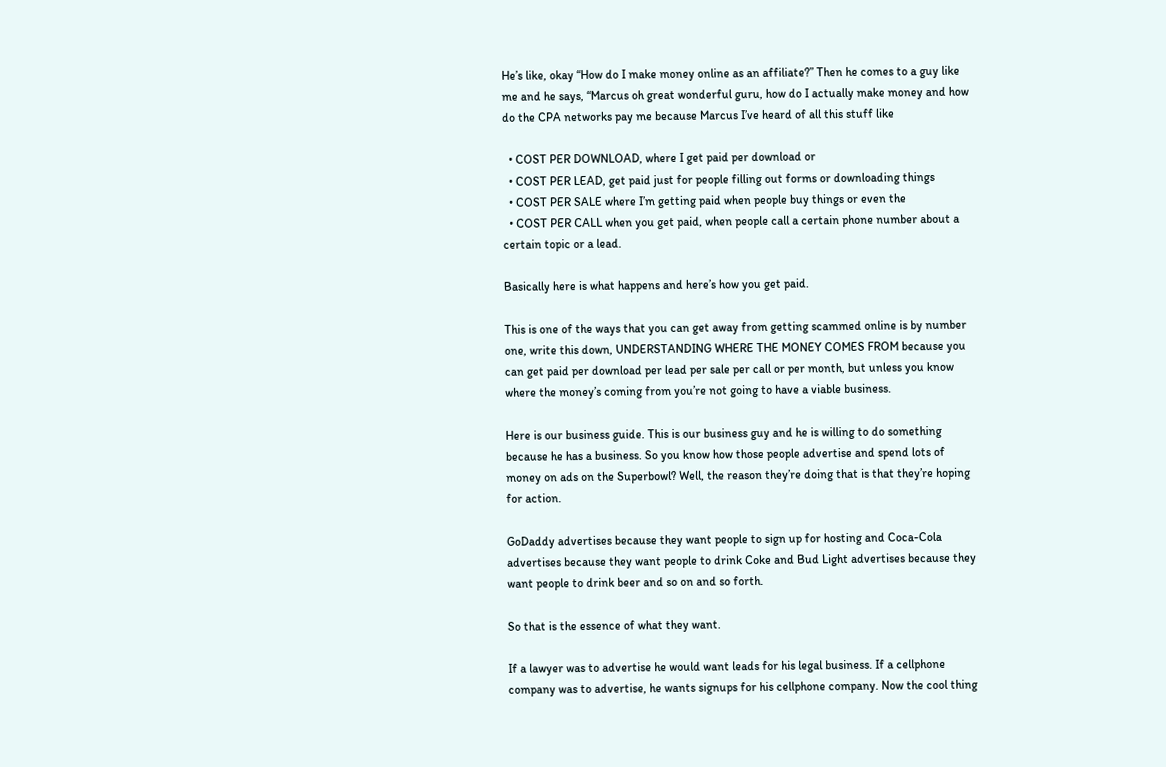He’s like, okay “How do I make money online as an affiliate?” Then he comes to a guy like me and he says, “Marcus oh great wonderful guru, how do I actually make money and how do the CPA networks pay me because Marcus I’ve heard of all this stuff like

  • COST PER DOWNLOAD, where I get paid per download or
  • COST PER LEAD, get paid just for people filling out forms or downloading things
  • COST PER SALE where I’m getting paid when people buy things or even the
  • COST PER CALL when you get paid, when people call a certain phone number about a certain topic or a lead.

Basically here is what happens and here’s how you get paid.

This is one of the ways that you can get away from getting scammed online is by number one, write this down, UNDERSTANDING WHERE THE MONEY COMES FROM because you can get paid per download per lead per sale per call or per month, but unless you know where the money’s coming from you’re not going to have a viable business.

Here is our business guide. This is our business guy and he is willing to do something because he has a business. So you know how those people advertise and spend lots of money on ads on the Superbowl? Well, the reason they’re doing that is that they’re hoping for action.

GoDaddy advertises because they want people to sign up for hosting and Coca-Cola advertises because they want people to drink Coke and Bud Light advertises because they want people to drink beer and so on and so forth.

So that is the essence of what they want.

If a lawyer was to advertise he would want leads for his legal business. If a cellphone company was to advertise, he wants signups for his cellphone company. Now the cool thing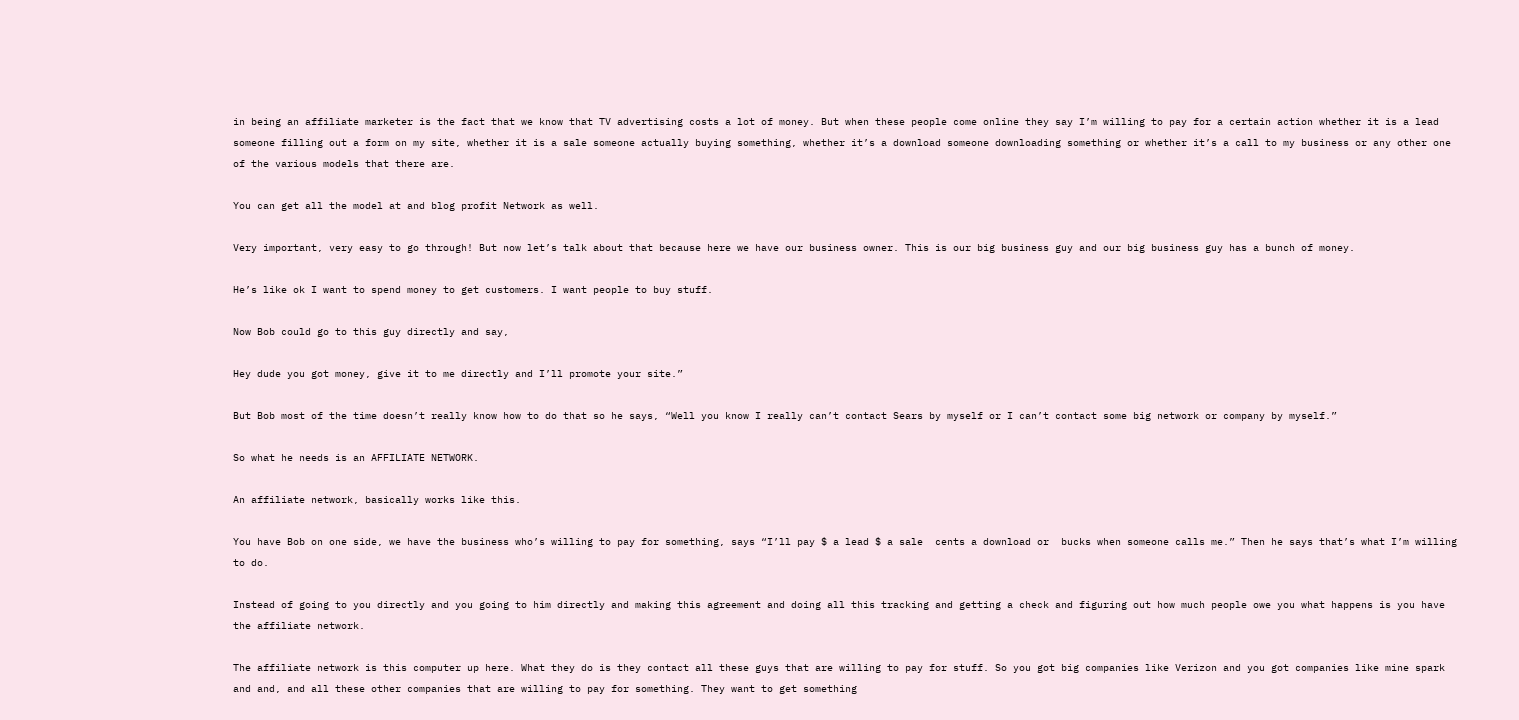in being an affiliate marketer is the fact that we know that TV advertising costs a lot of money. But when these people come online they say I’m willing to pay for a certain action whether it is a lead someone filling out a form on my site, whether it is a sale someone actually buying something, whether it’s a download someone downloading something or whether it’s a call to my business or any other one of the various models that there are.

You can get all the model at and blog profit Network as well.

Very important, very easy to go through! But now let’s talk about that because here we have our business owner. This is our big business guy and our big business guy has a bunch of money.

He’s like ok I want to spend money to get customers. I want people to buy stuff.

Now Bob could go to this guy directly and say,

Hey dude you got money, give it to me directly and I’ll promote your site.”

But Bob most of the time doesn’t really know how to do that so he says, “Well you know I really can’t contact Sears by myself or I can’t contact some big network or company by myself.”

So what he needs is an AFFILIATE NETWORK.

An affiliate network, basically works like this.

You have Bob on one side, we have the business who’s willing to pay for something, says “I’ll pay $ a lead $ a sale  cents a download or  bucks when someone calls me.” Then he says that’s what I’m willing to do.

Instead of going to you directly and you going to him directly and making this agreement and doing all this tracking and getting a check and figuring out how much people owe you what happens is you have the affiliate network.

The affiliate network is this computer up here. What they do is they contact all these guys that are willing to pay for stuff. So you got big companies like Verizon and you got companies like mine spark and and, and all these other companies that are willing to pay for something. They want to get something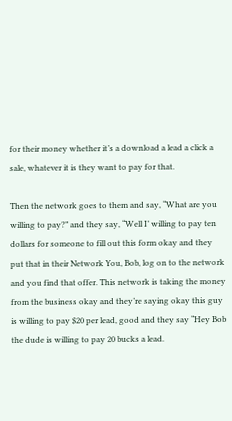for their money whether it’s a download a lead a click a sale, whatever it is they want to pay for that.

Then the network goes to them and say, “What are you willing to pay?” and they say, “Well I’ willing to pay ten dollars for someone to fill out this form okay and they put that in their Network You, Bob, log on to the network and you find that offer. This network is taking the money from the business okay and they’re saying okay this guy is willing to pay $20 per lead, good and they say “Hey Bob the dude is willing to pay 20 bucks a lead.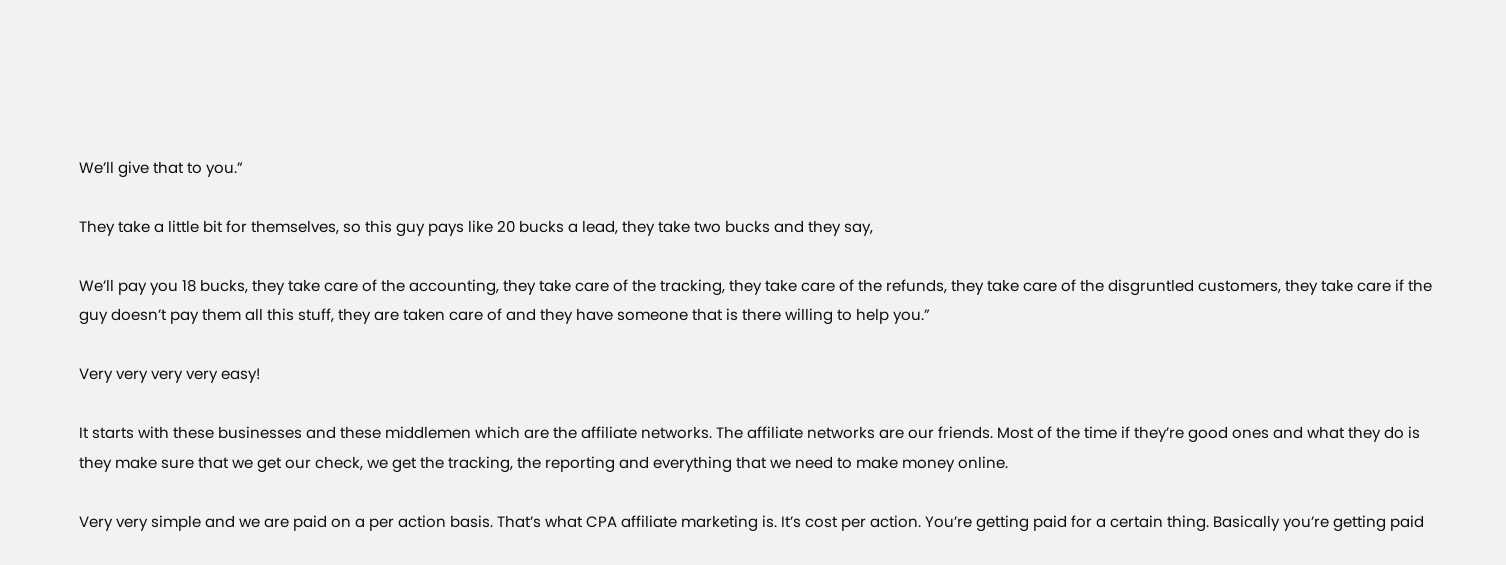We’ll give that to you.”

They take a little bit for themselves, so this guy pays like 20 bucks a lead, they take two bucks and they say,

We’ll pay you 18 bucks, they take care of the accounting, they take care of the tracking, they take care of the refunds, they take care of the disgruntled customers, they take care if the guy doesn’t pay them all this stuff, they are taken care of and they have someone that is there willing to help you.”

Very very very very easy!

It starts with these businesses and these middlemen which are the affiliate networks. The affiliate networks are our friends. Most of the time if they’re good ones and what they do is they make sure that we get our check, we get the tracking, the reporting and everything that we need to make money online.

Very very simple and we are paid on a per action basis. That’s what CPA affiliate marketing is. It’s cost per action. You’re getting paid for a certain thing. Basically you’re getting paid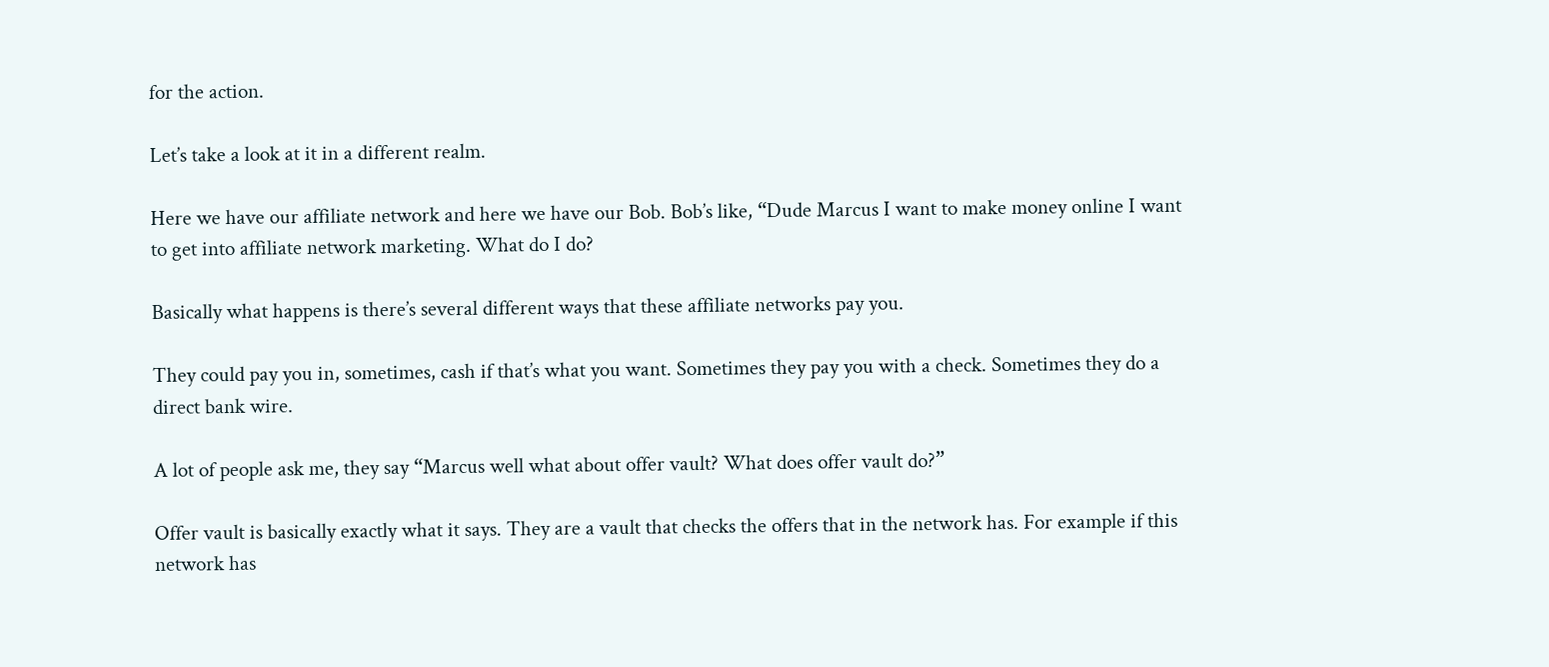for the action.

Let’s take a look at it in a different realm.

Here we have our affiliate network and here we have our Bob. Bob’s like, “Dude Marcus I want to make money online I want to get into affiliate network marketing. What do I do?

Basically what happens is there’s several different ways that these affiliate networks pay you.

They could pay you in, sometimes, cash if that’s what you want. Sometimes they pay you with a check. Sometimes they do a direct bank wire.

A lot of people ask me, they say “Marcus well what about offer vault? What does offer vault do?”

Offer vault is basically exactly what it says. They are a vault that checks the offers that in the network has. For example if this network has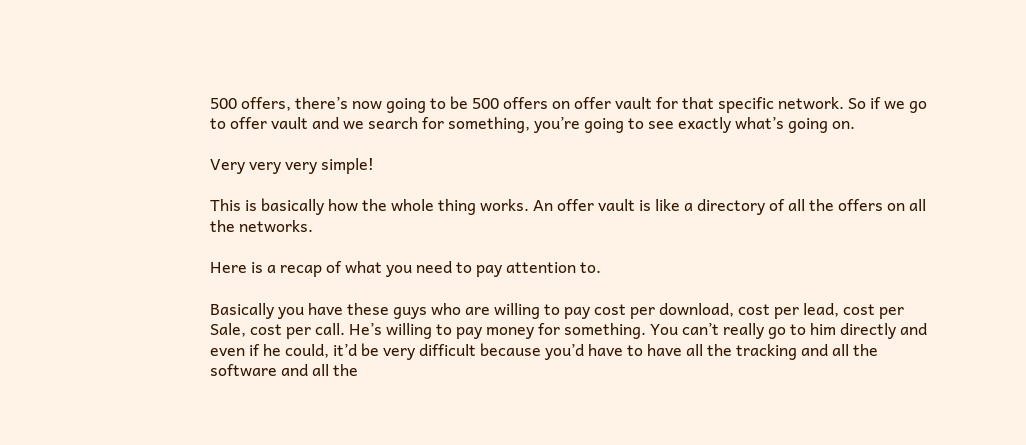500 offers, there’s now going to be 500 offers on offer vault for that specific network. So if we go to offer vault and we search for something, you’re going to see exactly what’s going on.

Very very very simple!

This is basically how the whole thing works. An offer vault is like a directory of all the offers on all the networks.

Here is a recap of what you need to pay attention to.

Basically you have these guys who are willing to pay cost per download, cost per lead, cost per Sale, cost per call. He’s willing to pay money for something. You can’t really go to him directly and even if he could, it’d be very difficult because you’d have to have all the tracking and all the software and all the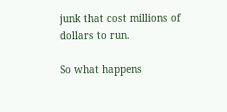junk that cost millions of dollars to run.

So what happens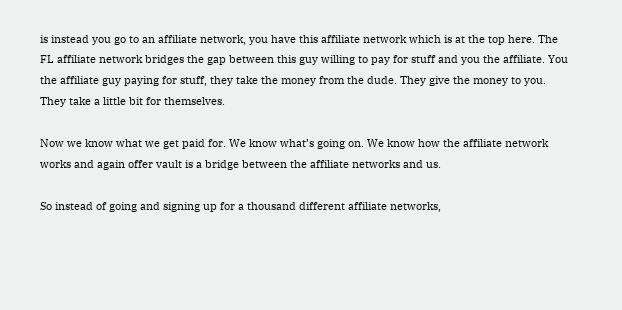is instead you go to an affiliate network, you have this affiliate network which is at the top here. The FL affiliate network bridges the gap between this guy willing to pay for stuff and you the affiliate. You the affiliate guy paying for stuff, they take the money from the dude. They give the money to you. They take a little bit for themselves.

Now we know what we get paid for. We know what’s going on. We know how the affiliate network works and again offer vault is a bridge between the affiliate networks and us.

So instead of going and signing up for a thousand different affiliate networks,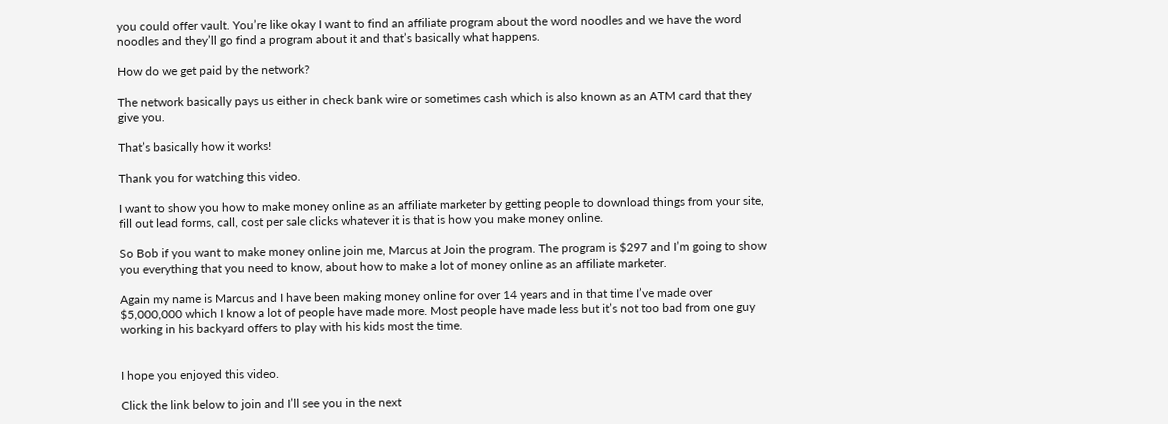you could offer vault. You’re like okay I want to find an affiliate program about the word noodles and we have the word noodles and they’ll go find a program about it and that’s basically what happens.

How do we get paid by the network?

The network basically pays us either in check bank wire or sometimes cash which is also known as an ATM card that they give you.

That’s basically how it works!

Thank you for watching this video.

I want to show you how to make money online as an affiliate marketer by getting people to download things from your site, fill out lead forms, call, cost per sale clicks whatever it is that is how you make money online.

So Bob if you want to make money online join me, Marcus at Join the program. The program is $297 and I’m going to show you everything that you need to know, about how to make a lot of money online as an affiliate marketer.

Again my name is Marcus and I have been making money online for over 14 years and in that time I’ve made over $5,000,000 which I know a lot of people have made more. Most people have made less but it’s not too bad from one guy working in his backyard offers to play with his kids most the time.


I hope you enjoyed this video.

Click the link below to join and I’ll see you in the next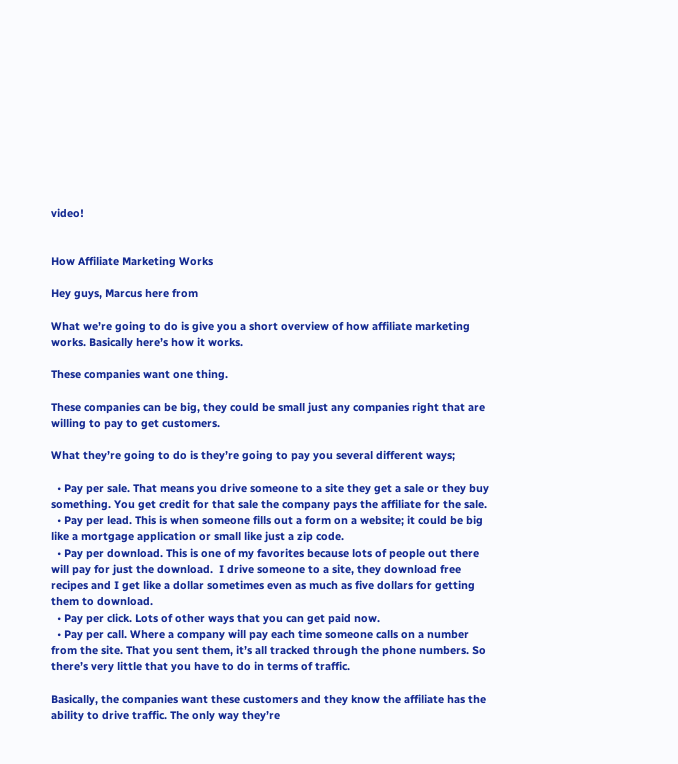video!


How Affiliate Marketing Works

Hey guys, Marcus here from

What we’re going to do is give you a short overview of how affiliate marketing works. Basically here’s how it works.

These companies want one thing.

These companies can be big, they could be small just any companies right that are willing to pay to get customers.

What they’re going to do is they’re going to pay you several different ways;

  • Pay per sale. That means you drive someone to a site they get a sale or they buy something. You get credit for that sale the company pays the affiliate for the sale.
  • Pay per lead. This is when someone fills out a form on a website; it could be big like a mortgage application or small like just a zip code.
  • Pay per download. This is one of my favorites because lots of people out there will pay for just the download.  I drive someone to a site, they download free recipes and I get like a dollar sometimes even as much as five dollars for getting them to download.
  • Pay per click. Lots of other ways that you can get paid now.
  • Pay per call. Where a company will pay each time someone calls on a number from the site. That you sent them, it’s all tracked through the phone numbers. So there’s very little that you have to do in terms of traffic.

Basically, the companies want these customers and they know the affiliate has the ability to drive traffic. The only way they’re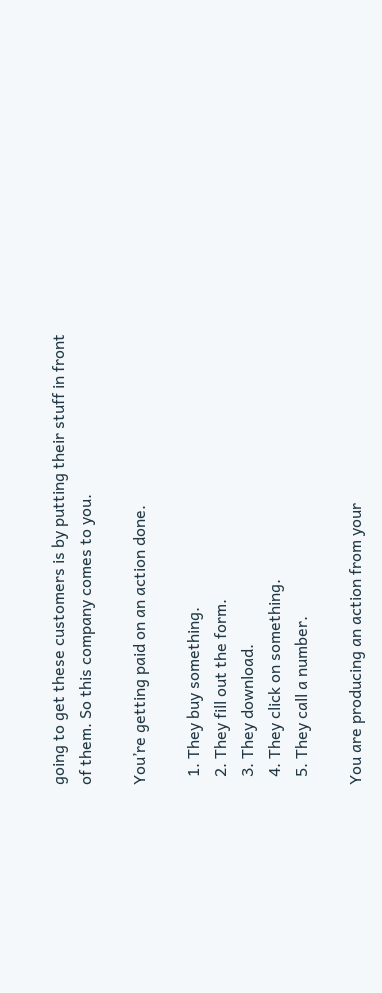going to get these customers is by putting their stuff in front of them. So this company comes to you.

You’re getting paid on an action done.

  1. They buy something.
  2. They fill out the form.
  3. They download.
  4. They click on something.
  5. They call a number.

You are producing an action from your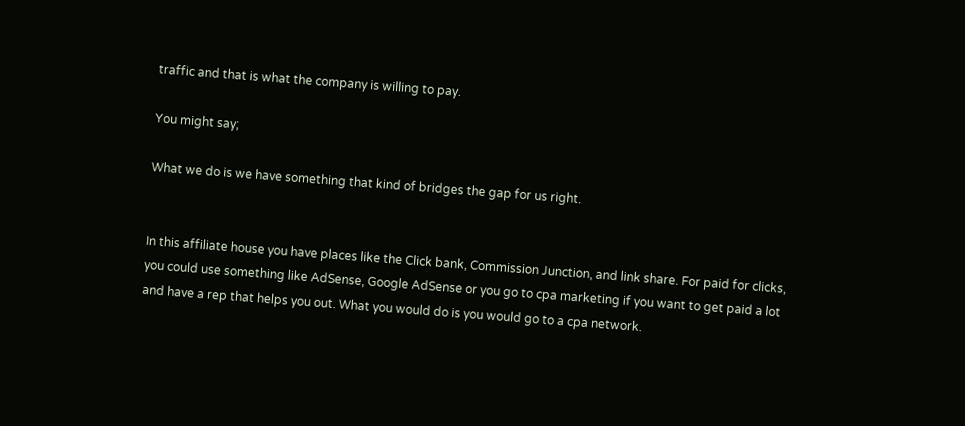traffic and that is what the company is willing to pay.

You might say;

What we do is we have something that kind of bridges the gap for us right.


In this affiliate house you have places like the Click bank, Commission Junction, and link share. For paid for clicks, you could use something like AdSense, Google AdSense or you go to cpa marketing if you want to get paid a lot and have a rep that helps you out. What you would do is you would go to a cpa network.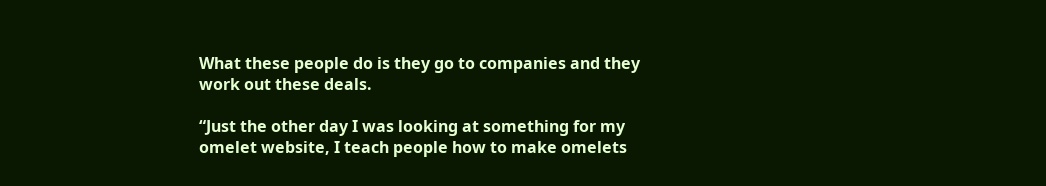What these people do is they go to companies and they work out these deals.

“Just the other day I was looking at something for my omelet website, I teach people how to make omelets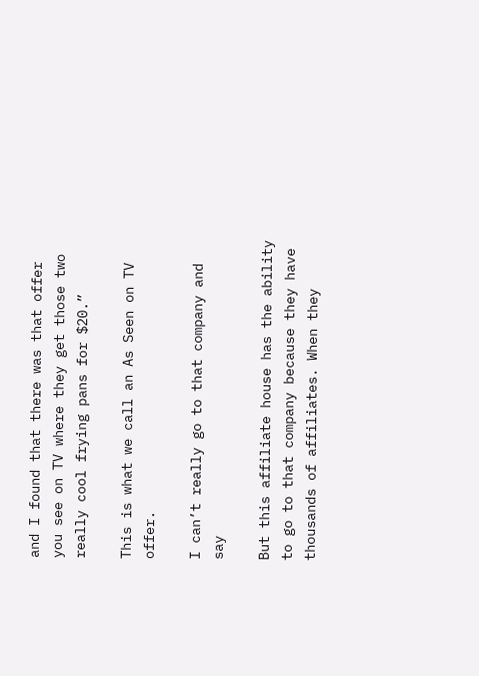and I found that there was that offer you see on TV where they get those two really cool frying pans for $20.”

This is what we call an As Seen on TV offer.

I can’t really go to that company and say

But this affiliate house has the ability to go to that company because they have thousands of affiliates. When they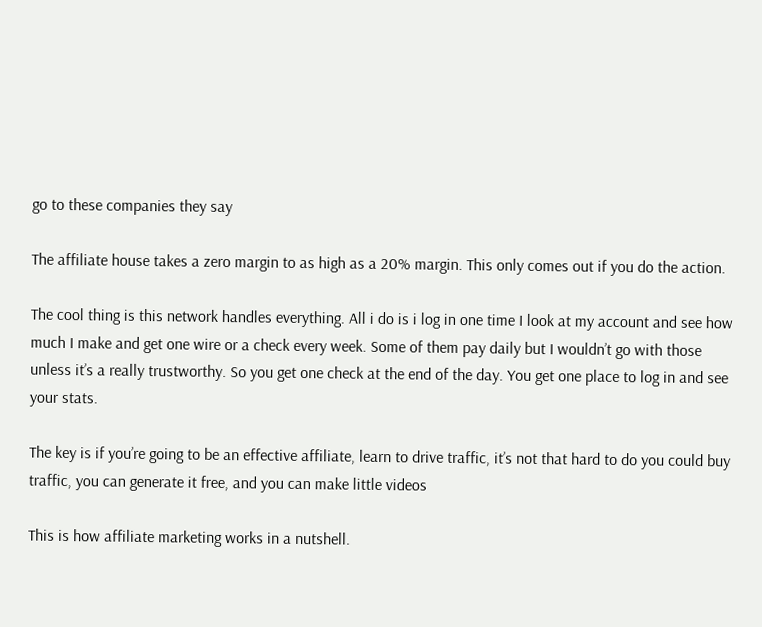go to these companies they say

The affiliate house takes a zero margin to as high as a 20% margin. This only comes out if you do the action.

The cool thing is this network handles everything. All i do is i log in one time I look at my account and see how much I make and get one wire or a check every week. Some of them pay daily but I wouldn’t go with those unless it’s a really trustworthy. So you get one check at the end of the day. You get one place to log in and see your stats.

The key is if you’re going to be an effective affiliate, learn to drive traffic, it’s not that hard to do you could buy traffic, you can generate it free, and you can make little videos

This is how affiliate marketing works in a nutshell.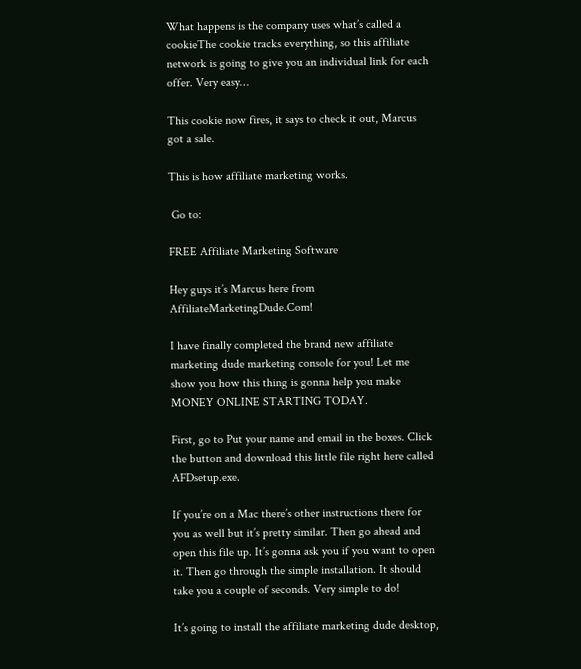What happens is the company uses what’s called a cookieThe cookie tracks everything, so this affiliate network is going to give you an individual link for each offer. Very easy…

This cookie now fires, it says to check it out, Marcus got a sale.

This is how affiliate marketing works.

 Go to:

FREE Affiliate Marketing Software

Hey guys it’s Marcus here from AffiliateMarketingDude.Com!

I have finally completed the brand new affiliate marketing dude marketing console for you! Let me show you how this thing is gonna help you make MONEY ONLINE STARTING TODAY.

First, go to Put your name and email in the boxes. Click the button and download this little file right here called AFDsetup.exe.

If you’re on a Mac there’s other instructions there for you as well but it’s pretty similar. Then go ahead and open this file up. It’s gonna ask you if you want to open it. Then go through the simple installation. It should take you a couple of seconds. Very simple to do!

It’s going to install the affiliate marketing dude desktop,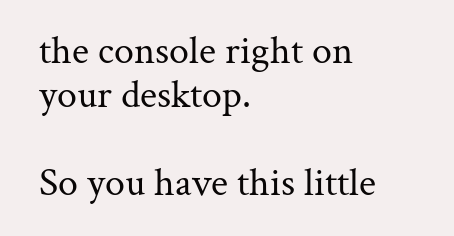the console right on your desktop.

So you have this little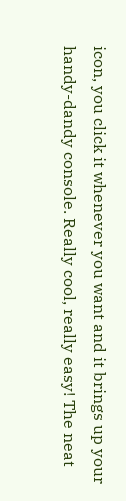icon, you click it whenever you want and it brings up your handy-dandy console. Really cool, really easy! The neat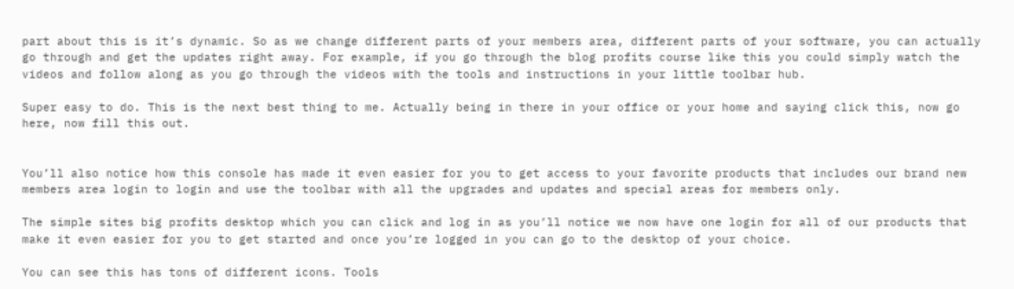part about this is it’s dynamic. So as we change different parts of your members area, different parts of your software, you can actually go through and get the updates right away. For example, if you go through the blog profits course like this you could simply watch the videos and follow along as you go through the videos with the tools and instructions in your little toolbar hub.

Super easy to do. This is the next best thing to me. Actually being in there in your office or your home and saying click this, now go here, now fill this out.


You’ll also notice how this console has made it even easier for you to get access to your favorite products that includes our brand new members area login to login and use the toolbar with all the upgrades and updates and special areas for members only.

The simple sites big profits desktop which you can click and log in as you’ll notice we now have one login for all of our products that make it even easier for you to get started and once you’re logged in you can go to the desktop of your choice.

You can see this has tons of different icons. Tools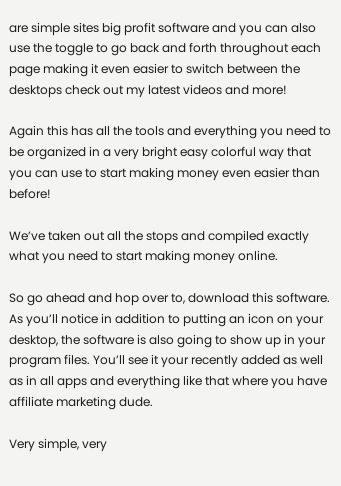are simple sites big profit software and you can also use the toggle to go back and forth throughout each page making it even easier to switch between the desktops check out my latest videos and more!

Again this has all the tools and everything you need to be organized in a very bright easy colorful way that you can use to start making money even easier than before!

We’ve taken out all the stops and compiled exactly what you need to start making money online.

So go ahead and hop over to, download this software. As you’ll notice in addition to putting an icon on your desktop, the software is also going to show up in your program files. You’ll see it your recently added as well as in all apps and everything like that where you have affiliate marketing dude.

Very simple, very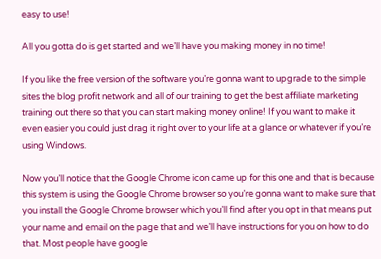easy to use!

All you gotta do is get started and we’ll have you making money in no time!

If you like the free version of the software you’re gonna want to upgrade to the simple sites the blog profit network and all of our training to get the best affiliate marketing training out there so that you can start making money online! If you want to make it even easier you could just drag it right over to your life at a glance or whatever if you’re using Windows.

Now you’ll notice that the Google Chrome icon came up for this one and that is because this system is using the Google Chrome browser so you’re gonna want to make sure that you install the Google Chrome browser which you’ll find after you opt in that means put your name and email on the page that and we’ll have instructions for you on how to do that. Most people have google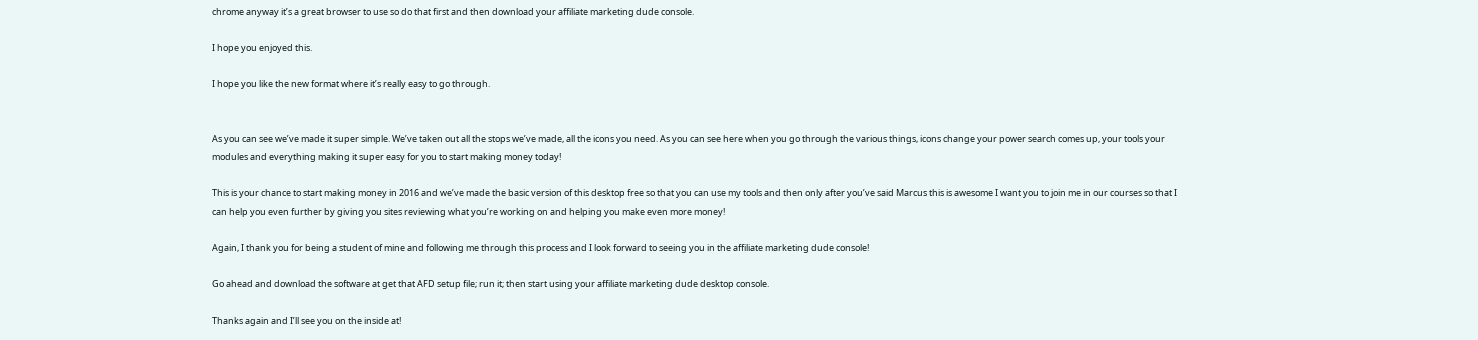chrome anyway it’s a great browser to use so do that first and then download your affiliate marketing dude console.

I hope you enjoyed this.

I hope you like the new format where it’s really easy to go through.


As you can see we’ve made it super simple. We’ve taken out all the stops we’ve made, all the icons you need. As you can see here when you go through the various things, icons change your power search comes up, your tools your modules and everything making it super easy for you to start making money today!

This is your chance to start making money in 2016 and we’ve made the basic version of this desktop free so that you can use my tools and then only after you’ve said Marcus this is awesome I want you to join me in our courses so that I can help you even further by giving you sites reviewing what you’re working on and helping you make even more money!

Again, I thank you for being a student of mine and following me through this process and I look forward to seeing you in the affiliate marketing dude console!

Go ahead and download the software at get that AFD setup file; run it; then start using your affiliate marketing dude desktop console.

Thanks again and I’ll see you on the inside at!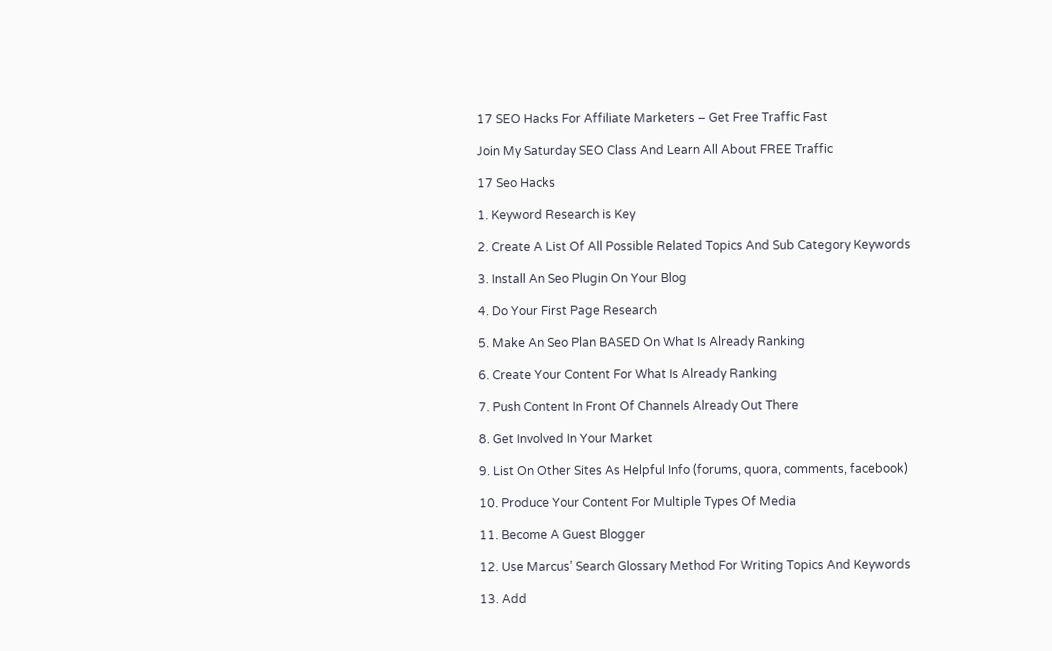17 SEO Hacks For Affiliate Marketers – Get Free Traffic Fast

Join My Saturday SEO Class And Learn All About FREE Traffic

17 Seo Hacks

1. Keyword Research is Key

2. Create A List Of All Possible Related Topics And Sub Category Keywords

3. Install An Seo Plugin On Your Blog

4. Do Your First Page Research

5. Make An Seo Plan BASED On What Is Already Ranking

6. Create Your Content For What Is Already Ranking

7. Push Content In Front Of Channels Already Out There

8. Get Involved In Your Market

9. List On Other Sites As Helpful Info (forums, quora, comments, facebook)

10. Produce Your Content For Multiple Types Of Media

11. Become A Guest Blogger

12. Use Marcus’ Search Glossary Method For Writing Topics And Keywords

13. Add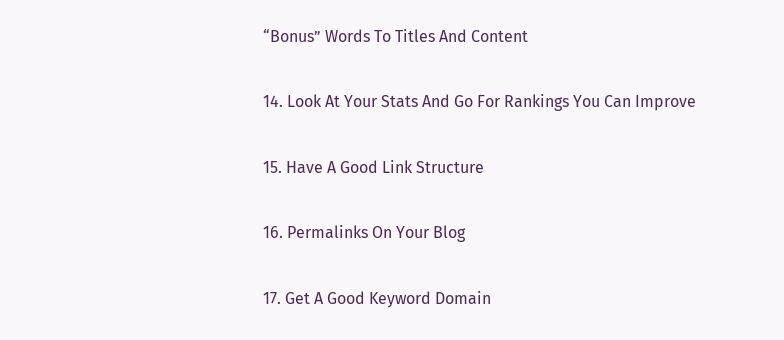“Bonus” Words To Titles And Content

14. Look At Your Stats And Go For Rankings You Can Improve

15. Have A Good Link Structure

16. Permalinks On Your Blog

17. Get A Good Keyword Domain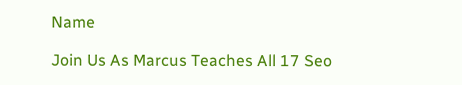Name

Join Us As Marcus Teaches All 17 Seo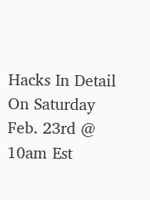Hacks In Detail On Saturday Feb. 23rd @ 10am Est